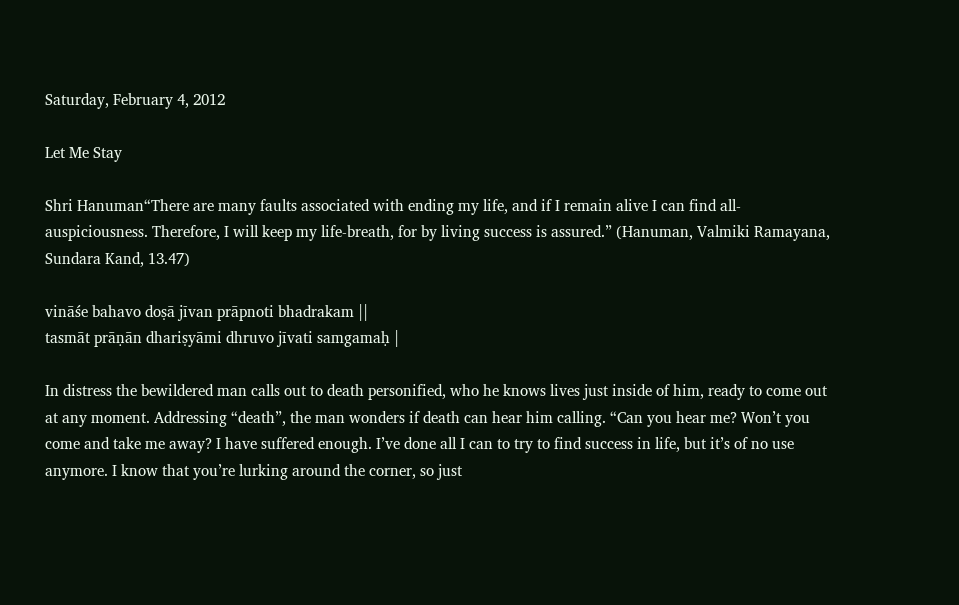Saturday, February 4, 2012

Let Me Stay

Shri Hanuman“There are many faults associated with ending my life, and if I remain alive I can find all-auspiciousness. Therefore, I will keep my life-breath, for by living success is assured.” (Hanuman, Valmiki Ramayana, Sundara Kand, 13.47)

vināśe bahavo doṣā jīvan prāpnoti bhadrakam ||
tasmāt prāṇān dhariṣyāmi dhruvo jīvati samgamaḥ |

In distress the bewildered man calls out to death personified, who he knows lives just inside of him, ready to come out at any moment. Addressing “death”, the man wonders if death can hear him calling. “Can you hear me? Won’t you come and take me away? I have suffered enough. I’ve done all I can to try to find success in life, but it’s of no use anymore. I know that you’re lurking around the corner, so just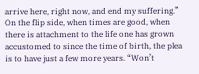arrive here, right now, and end my suffering.” On the flip side, when times are good, when there is attachment to the life one has grown accustomed to since the time of birth, the plea is to have just a few more years. “Won’t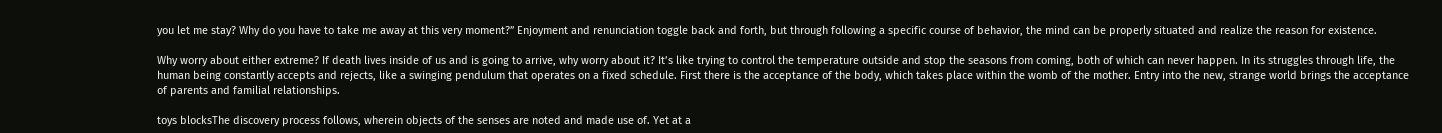you let me stay? Why do you have to take me away at this very moment?” Enjoyment and renunciation toggle back and forth, but through following a specific course of behavior, the mind can be properly situated and realize the reason for existence.

Why worry about either extreme? If death lives inside of us and is going to arrive, why worry about it? It’s like trying to control the temperature outside and stop the seasons from coming, both of which can never happen. In its struggles through life, the human being constantly accepts and rejects, like a swinging pendulum that operates on a fixed schedule. First there is the acceptance of the body, which takes place within the womb of the mother. Entry into the new, strange world brings the acceptance of parents and familial relationships.

toys blocksThe discovery process follows, wherein objects of the senses are noted and made use of. Yet at a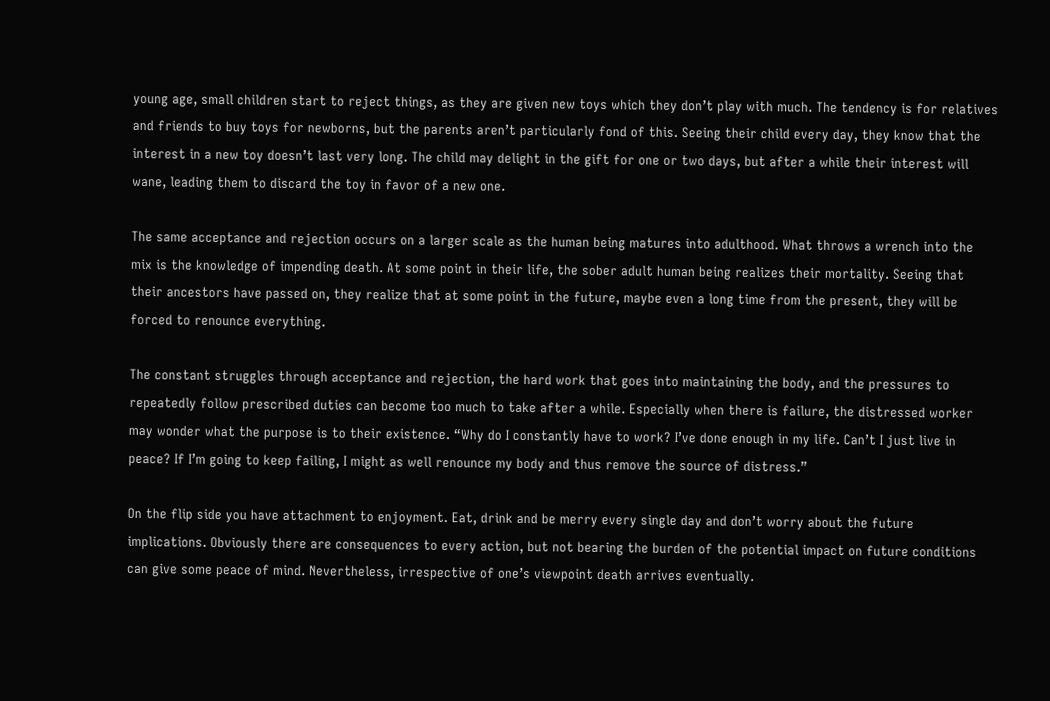young age, small children start to reject things, as they are given new toys which they don’t play with much. The tendency is for relatives and friends to buy toys for newborns, but the parents aren’t particularly fond of this. Seeing their child every day, they know that the interest in a new toy doesn’t last very long. The child may delight in the gift for one or two days, but after a while their interest will wane, leading them to discard the toy in favor of a new one.

The same acceptance and rejection occurs on a larger scale as the human being matures into adulthood. What throws a wrench into the mix is the knowledge of impending death. At some point in their life, the sober adult human being realizes their mortality. Seeing that their ancestors have passed on, they realize that at some point in the future, maybe even a long time from the present, they will be forced to renounce everything.

The constant struggles through acceptance and rejection, the hard work that goes into maintaining the body, and the pressures to repeatedly follow prescribed duties can become too much to take after a while. Especially when there is failure, the distressed worker may wonder what the purpose is to their existence. “Why do I constantly have to work? I’ve done enough in my life. Can’t I just live in peace? If I’m going to keep failing, I might as well renounce my body and thus remove the source of distress.”

On the flip side you have attachment to enjoyment. Eat, drink and be merry every single day and don’t worry about the future implications. Obviously there are consequences to every action, but not bearing the burden of the potential impact on future conditions can give some peace of mind. Nevertheless, irrespective of one’s viewpoint death arrives eventually.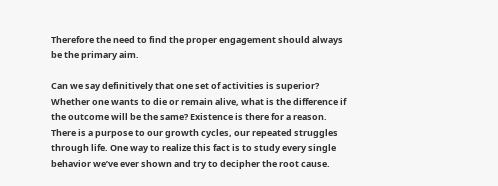Therefore the need to find the proper engagement should always be the primary aim.

Can we say definitively that one set of activities is superior? Whether one wants to die or remain alive, what is the difference if the outcome will be the same? Existence is there for a reason. There is a purpose to our growth cycles, our repeated struggles through life. One way to realize this fact is to study every single behavior we’ve ever shown and try to decipher the root cause.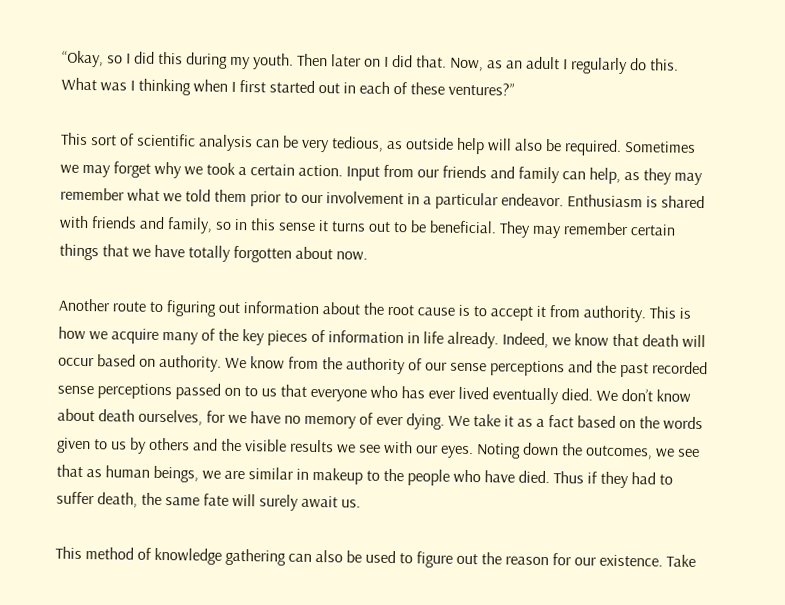“Okay, so I did this during my youth. Then later on I did that. Now, as an adult I regularly do this. What was I thinking when I first started out in each of these ventures?”

This sort of scientific analysis can be very tedious, as outside help will also be required. Sometimes we may forget why we took a certain action. Input from our friends and family can help, as they may remember what we told them prior to our involvement in a particular endeavor. Enthusiasm is shared with friends and family, so in this sense it turns out to be beneficial. They may remember certain things that we have totally forgotten about now.

Another route to figuring out information about the root cause is to accept it from authority. This is how we acquire many of the key pieces of information in life already. Indeed, we know that death will occur based on authority. We know from the authority of our sense perceptions and the past recorded sense perceptions passed on to us that everyone who has ever lived eventually died. We don’t know about death ourselves, for we have no memory of ever dying. We take it as a fact based on the words given to us by others and the visible results we see with our eyes. Noting down the outcomes, we see that as human beings, we are similar in makeup to the people who have died. Thus if they had to suffer death, the same fate will surely await us.

This method of knowledge gathering can also be used to figure out the reason for our existence. Take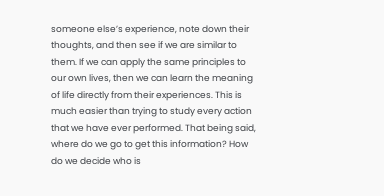someone else’s experience, note down their thoughts, and then see if we are similar to them. If we can apply the same principles to our own lives, then we can learn the meaning of life directly from their experiences. This is much easier than trying to study every action that we have ever performed. That being said, where do we go to get this information? How do we decide who is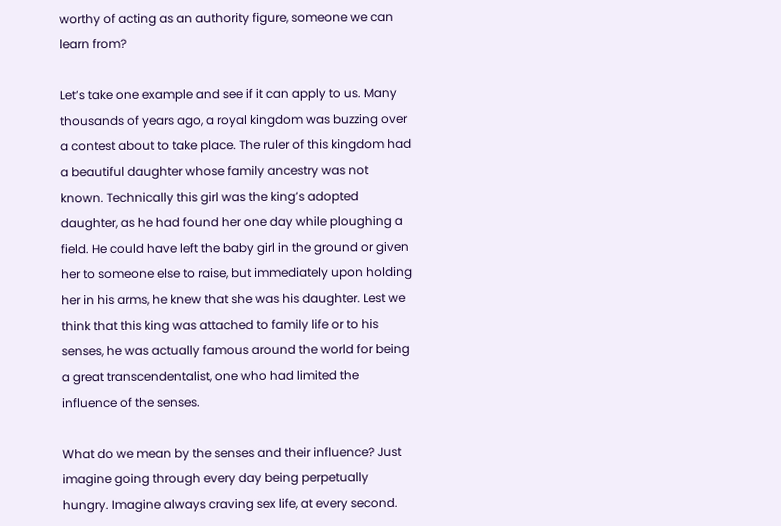worthy of acting as an authority figure, someone we can learn from?

Let’s take one example and see if it can apply to us. Many thousands of years ago, a royal kingdom was buzzing over a contest about to take place. The ruler of this kingdom had a beautiful daughter whose family ancestry was not known. Technically this girl was the king’s adopted daughter, as he had found her one day while ploughing a field. He could have left the baby girl in the ground or given her to someone else to raise, but immediately upon holding her in his arms, he knew that she was his daughter. Lest we think that this king was attached to family life or to his senses, he was actually famous around the world for being a great transcendentalist, one who had limited the influence of the senses.

What do we mean by the senses and their influence? Just imagine going through every day being perpetually hungry. Imagine always craving sex life, at every second.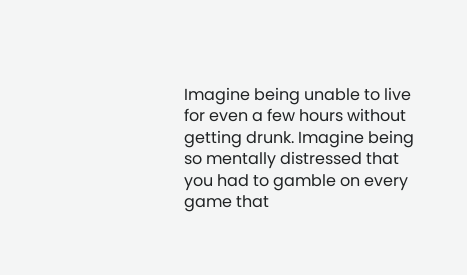Imagine being unable to live for even a few hours without getting drunk. Imagine being so mentally distressed that you had to gamble on every game that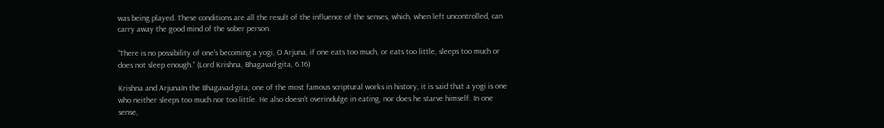was being played. These conditions are all the result of the influence of the senses, which, when left uncontrolled, can carry away the good mind of the sober person.

“There is no possibility of one's becoming a yogi, O Arjuna, if one eats too much, or eats too little, sleeps too much or does not sleep enough.” (Lord Krishna, Bhagavad-gita, 6.16)

Krishna and ArjunaIn the Bhagavad-gita, one of the most famous scriptural works in history, it is said that a yogi is one who neither sleeps too much nor too little. He also doesn’t overindulge in eating, nor does he starve himself. In one sense,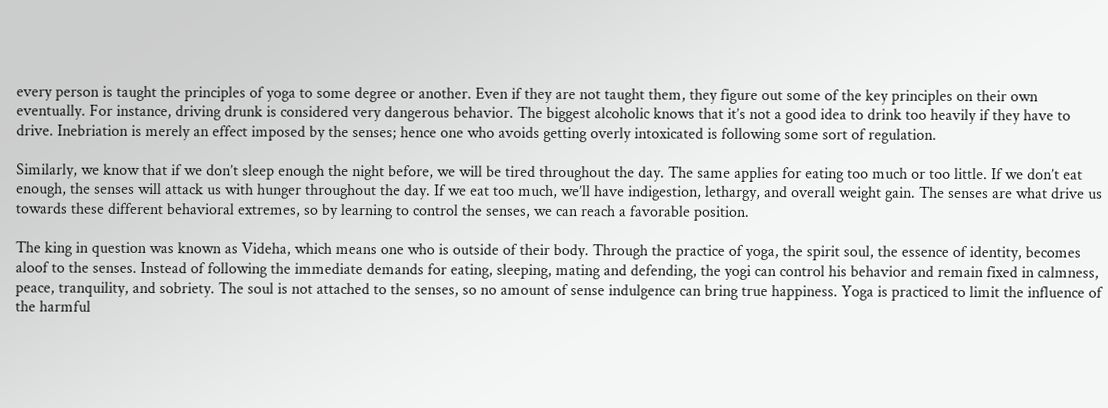every person is taught the principles of yoga to some degree or another. Even if they are not taught them, they figure out some of the key principles on their own eventually. For instance, driving drunk is considered very dangerous behavior. The biggest alcoholic knows that it’s not a good idea to drink too heavily if they have to drive. Inebriation is merely an effect imposed by the senses; hence one who avoids getting overly intoxicated is following some sort of regulation.

Similarly, we know that if we don’t sleep enough the night before, we will be tired throughout the day. The same applies for eating too much or too little. If we don’t eat enough, the senses will attack us with hunger throughout the day. If we eat too much, we’ll have indigestion, lethargy, and overall weight gain. The senses are what drive us towards these different behavioral extremes, so by learning to control the senses, we can reach a favorable position.

The king in question was known as Videha, which means one who is outside of their body. Through the practice of yoga, the spirit soul, the essence of identity, becomes aloof to the senses. Instead of following the immediate demands for eating, sleeping, mating and defending, the yogi can control his behavior and remain fixed in calmness, peace, tranquility, and sobriety. The soul is not attached to the senses, so no amount of sense indulgence can bring true happiness. Yoga is practiced to limit the influence of the harmful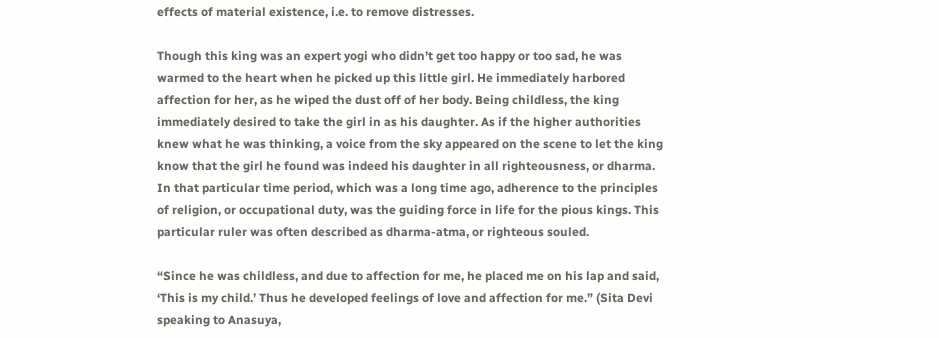effects of material existence, i.e. to remove distresses.

Though this king was an expert yogi who didn’t get too happy or too sad, he was warmed to the heart when he picked up this little girl. He immediately harbored affection for her, as he wiped the dust off of her body. Being childless, the king immediately desired to take the girl in as his daughter. As if the higher authorities knew what he was thinking, a voice from the sky appeared on the scene to let the king know that the girl he found was indeed his daughter in all righteousness, or dharma. In that particular time period, which was a long time ago, adherence to the principles of religion, or occupational duty, was the guiding force in life for the pious kings. This particular ruler was often described as dharma-atma, or righteous souled.

“Since he was childless, and due to affection for me, he placed me on his lap and said, ‘This is my child.’ Thus he developed feelings of love and affection for me.” (Sita Devi speaking to Anasuya,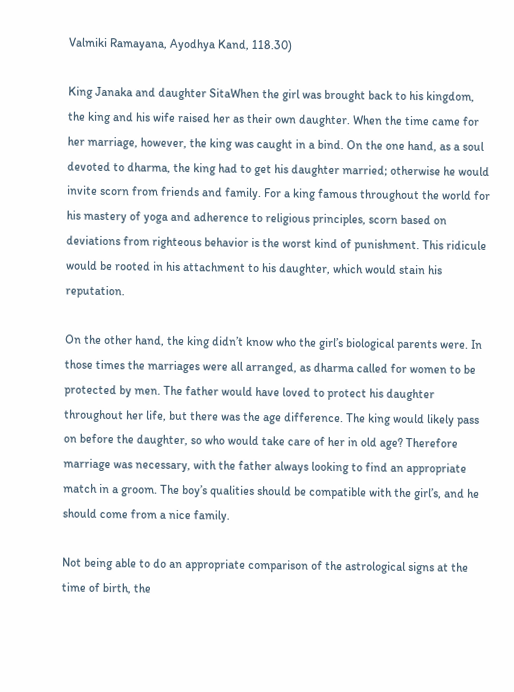Valmiki Ramayana, Ayodhya Kand, 118.30)

King Janaka and daughter SitaWhen the girl was brought back to his kingdom, the king and his wife raised her as their own daughter. When the time came for her marriage, however, the king was caught in a bind. On the one hand, as a soul devoted to dharma, the king had to get his daughter married; otherwise he would invite scorn from friends and family. For a king famous throughout the world for his mastery of yoga and adherence to religious principles, scorn based on deviations from righteous behavior is the worst kind of punishment. This ridicule would be rooted in his attachment to his daughter, which would stain his reputation.

On the other hand, the king didn’t know who the girl’s biological parents were. In those times the marriages were all arranged, as dharma called for women to be protected by men. The father would have loved to protect his daughter throughout her life, but there was the age difference. The king would likely pass on before the daughter, so who would take care of her in old age? Therefore marriage was necessary, with the father always looking to find an appropriate match in a groom. The boy’s qualities should be compatible with the girl’s, and he should come from a nice family.

Not being able to do an appropriate comparison of the astrological signs at the time of birth, the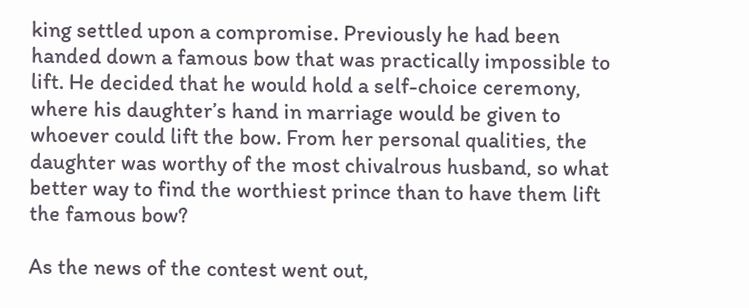king settled upon a compromise. Previously he had been handed down a famous bow that was practically impossible to lift. He decided that he would hold a self-choice ceremony, where his daughter’s hand in marriage would be given to whoever could lift the bow. From her personal qualities, the daughter was worthy of the most chivalrous husband, so what better way to find the worthiest prince than to have them lift the famous bow?

As the news of the contest went out,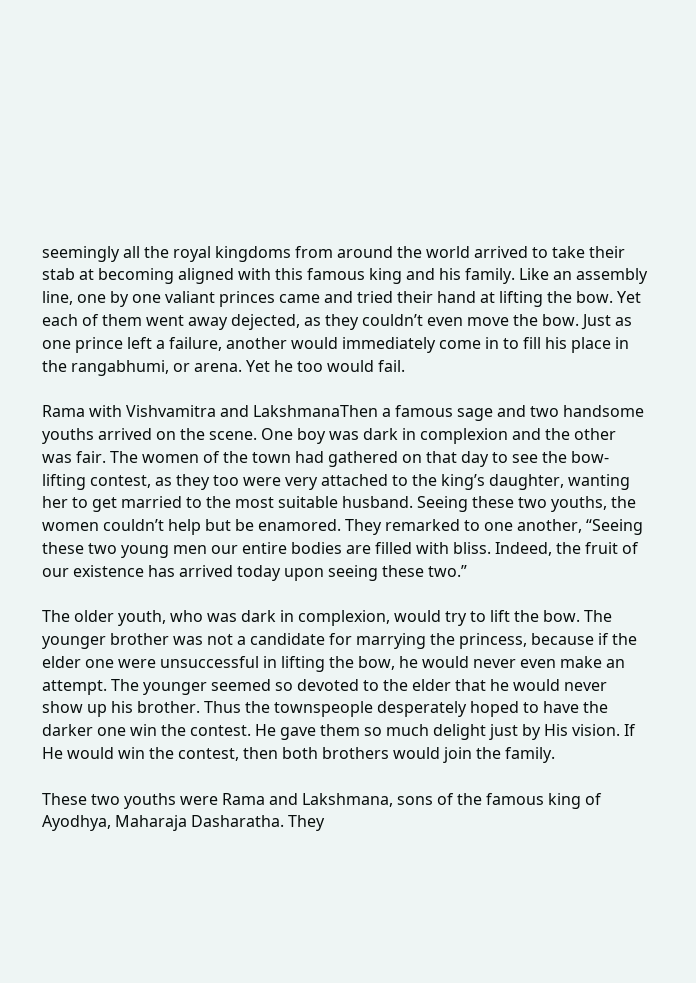seemingly all the royal kingdoms from around the world arrived to take their stab at becoming aligned with this famous king and his family. Like an assembly line, one by one valiant princes came and tried their hand at lifting the bow. Yet each of them went away dejected, as they couldn’t even move the bow. Just as one prince left a failure, another would immediately come in to fill his place in the rangabhumi, or arena. Yet he too would fail.

Rama with Vishvamitra and LakshmanaThen a famous sage and two handsome youths arrived on the scene. One boy was dark in complexion and the other was fair. The women of the town had gathered on that day to see the bow-lifting contest, as they too were very attached to the king’s daughter, wanting her to get married to the most suitable husband. Seeing these two youths, the women couldn’t help but be enamored. They remarked to one another, “Seeing these two young men our entire bodies are filled with bliss. Indeed, the fruit of our existence has arrived today upon seeing these two.”

The older youth, who was dark in complexion, would try to lift the bow. The younger brother was not a candidate for marrying the princess, because if the elder one were unsuccessful in lifting the bow, he would never even make an attempt. The younger seemed so devoted to the elder that he would never show up his brother. Thus the townspeople desperately hoped to have the darker one win the contest. He gave them so much delight just by His vision. If He would win the contest, then both brothers would join the family.

These two youths were Rama and Lakshmana, sons of the famous king of Ayodhya, Maharaja Dasharatha. They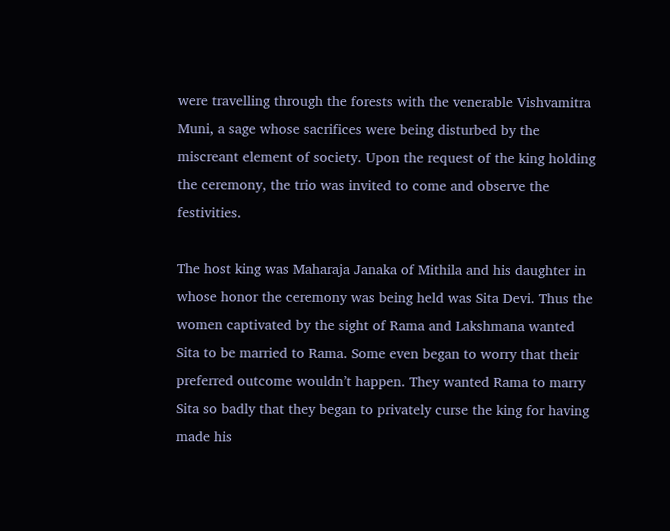were travelling through the forests with the venerable Vishvamitra Muni, a sage whose sacrifices were being disturbed by the miscreant element of society. Upon the request of the king holding the ceremony, the trio was invited to come and observe the festivities.

The host king was Maharaja Janaka of Mithila and his daughter in whose honor the ceremony was being held was Sita Devi. Thus the women captivated by the sight of Rama and Lakshmana wanted Sita to be married to Rama. Some even began to worry that their preferred outcome wouldn’t happen. They wanted Rama to marry Sita so badly that they began to privately curse the king for having made his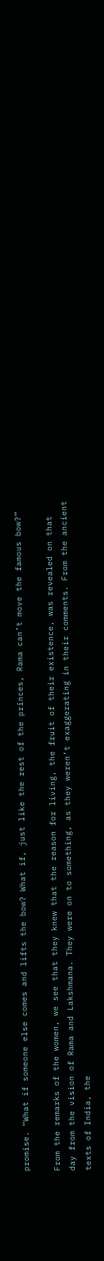promise. “What if someone else comes and lifts the bow? What if, just like the rest of the princes, Rama can’t move the famous bow?”

From the remarks of the women, we see that they knew that the reason for living, the fruit of their existence, was revealed on that day from the vision of Rama and Lakshmana. They were on to something, as they weren’t exaggerating in their comments. From the ancient texts of India, the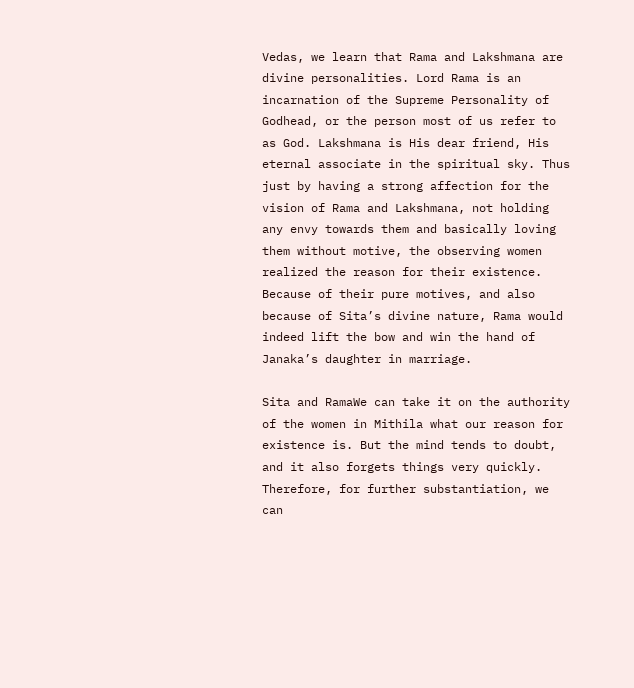Vedas, we learn that Rama and Lakshmana are divine personalities. Lord Rama is an incarnation of the Supreme Personality of Godhead, or the person most of us refer to as God. Lakshmana is His dear friend, His eternal associate in the spiritual sky. Thus just by having a strong affection for the vision of Rama and Lakshmana, not holding any envy towards them and basically loving them without motive, the observing women realized the reason for their existence. Because of their pure motives, and also because of Sita’s divine nature, Rama would indeed lift the bow and win the hand of Janaka’s daughter in marriage.

Sita and RamaWe can take it on the authority of the women in Mithila what our reason for existence is. But the mind tends to doubt, and it also forgets things very quickly. Therefore, for further substantiation, we can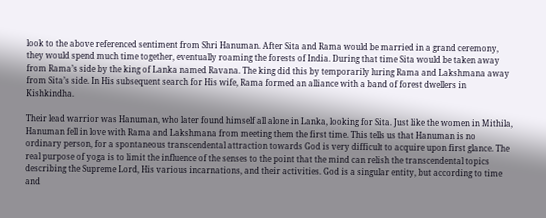look to the above referenced sentiment from Shri Hanuman. After Sita and Rama would be married in a grand ceremony, they would spend much time together, eventually roaming the forests of India. During that time Sita would be taken away from Rama’s side by the king of Lanka named Ravana. The king did this by temporarily luring Rama and Lakshmana away from Sita’s side. In His subsequent search for His wife, Rama formed an alliance with a band of forest dwellers in Kishkindha.

Their lead warrior was Hanuman, who later found himself all alone in Lanka, looking for Sita. Just like the women in Mithila, Hanuman fell in love with Rama and Lakshmana from meeting them the first time. This tells us that Hanuman is no ordinary person, for a spontaneous transcendental attraction towards God is very difficult to acquire upon first glance. The real purpose of yoga is to limit the influence of the senses to the point that the mind can relish the transcendental topics describing the Supreme Lord, His various incarnations, and their activities. God is a singular entity, but according to time and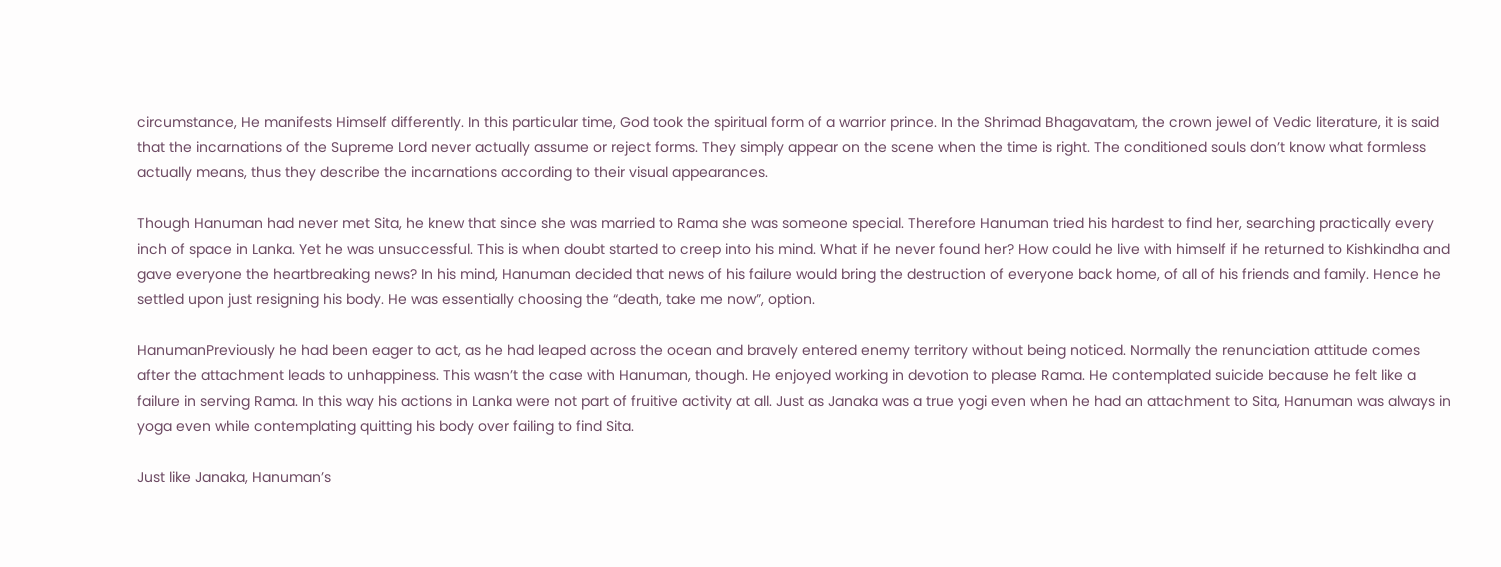circumstance, He manifests Himself differently. In this particular time, God took the spiritual form of a warrior prince. In the Shrimad Bhagavatam, the crown jewel of Vedic literature, it is said that the incarnations of the Supreme Lord never actually assume or reject forms. They simply appear on the scene when the time is right. The conditioned souls don’t know what formless actually means, thus they describe the incarnations according to their visual appearances.

Though Hanuman had never met Sita, he knew that since she was married to Rama she was someone special. Therefore Hanuman tried his hardest to find her, searching practically every inch of space in Lanka. Yet he was unsuccessful. This is when doubt started to creep into his mind. What if he never found her? How could he live with himself if he returned to Kishkindha and gave everyone the heartbreaking news? In his mind, Hanuman decided that news of his failure would bring the destruction of everyone back home, of all of his friends and family. Hence he settled upon just resigning his body. He was essentially choosing the “death, take me now”, option.

HanumanPreviously he had been eager to act, as he had leaped across the ocean and bravely entered enemy territory without being noticed. Normally the renunciation attitude comes after the attachment leads to unhappiness. This wasn’t the case with Hanuman, though. He enjoyed working in devotion to please Rama. He contemplated suicide because he felt like a failure in serving Rama. In this way his actions in Lanka were not part of fruitive activity at all. Just as Janaka was a true yogi even when he had an attachment to Sita, Hanuman was always in yoga even while contemplating quitting his body over failing to find Sita.

Just like Janaka, Hanuman’s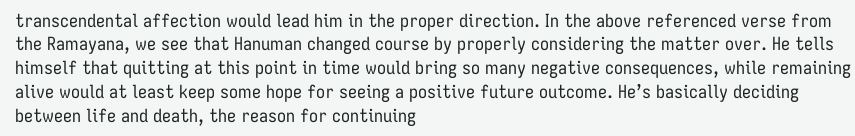transcendental affection would lead him in the proper direction. In the above referenced verse from the Ramayana, we see that Hanuman changed course by properly considering the matter over. He tells himself that quitting at this point in time would bring so many negative consequences, while remaining alive would at least keep some hope for seeing a positive future outcome. He’s basically deciding between life and death, the reason for continuing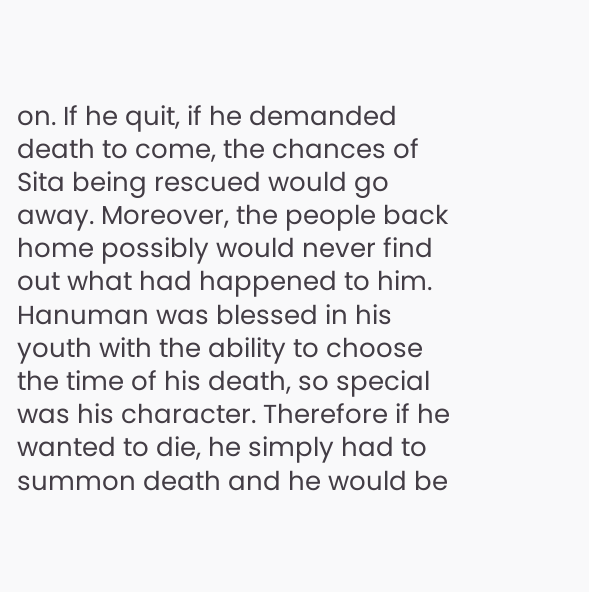on. If he quit, if he demanded death to come, the chances of Sita being rescued would go away. Moreover, the people back home possibly would never find out what had happened to him. Hanuman was blessed in his youth with the ability to choose the time of his death, so special was his character. Therefore if he wanted to die, he simply had to summon death and he would be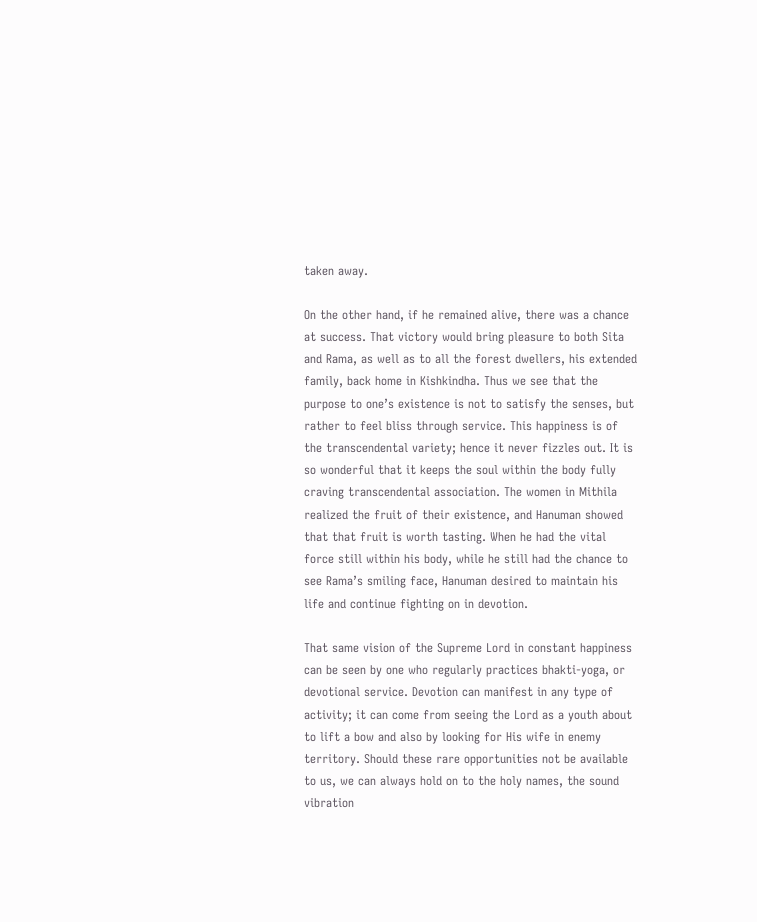taken away.

On the other hand, if he remained alive, there was a chance at success. That victory would bring pleasure to both Sita and Rama, as well as to all the forest dwellers, his extended family, back home in Kishkindha. Thus we see that the purpose to one’s existence is not to satisfy the senses, but rather to feel bliss through service. This happiness is of the transcendental variety; hence it never fizzles out. It is so wonderful that it keeps the soul within the body fully craving transcendental association. The women in Mithila realized the fruit of their existence, and Hanuman showed that that fruit is worth tasting. When he had the vital force still within his body, while he still had the chance to see Rama’s smiling face, Hanuman desired to maintain his life and continue fighting on in devotion.

That same vision of the Supreme Lord in constant happiness can be seen by one who regularly practices bhakti-yoga, or devotional service. Devotion can manifest in any type of activity; it can come from seeing the Lord as a youth about to lift a bow and also by looking for His wife in enemy territory. Should these rare opportunities not be available to us, we can always hold on to the holy names, the sound vibration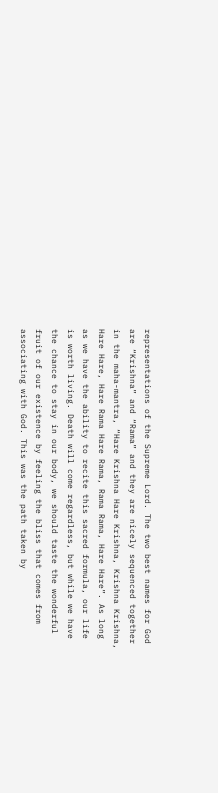representations of the Supreme Lord. The two best names for God are “Krishna” and “Rama” and they are nicely sequenced together in the maha-mantra, “Hare Krishna Hare Krishna, Krishna Krishna, Hare Hare, Hare Rama Hare Rama, Rama Rama, Hare Hare”. As long as we have the ability to recite this sacred formula, our life is worth living. Death will come regardless, but while we have the chance to stay in our body, we should taste the wonderful fruit of our existence by feeling the bliss that comes from associating with God. This was the path taken by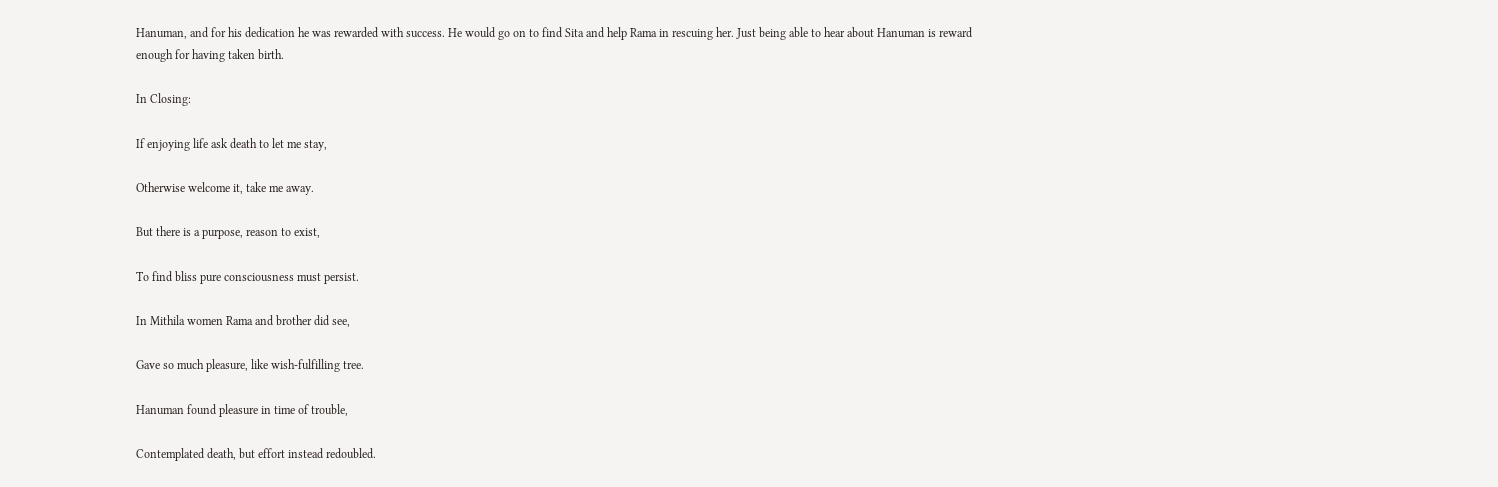Hanuman, and for his dedication he was rewarded with success. He would go on to find Sita and help Rama in rescuing her. Just being able to hear about Hanuman is reward enough for having taken birth.

In Closing:

If enjoying life ask death to let me stay,

Otherwise welcome it, take me away.

But there is a purpose, reason to exist,

To find bliss pure consciousness must persist.

In Mithila women Rama and brother did see,

Gave so much pleasure, like wish-fulfilling tree.

Hanuman found pleasure in time of trouble,

Contemplated death, but effort instead redoubled.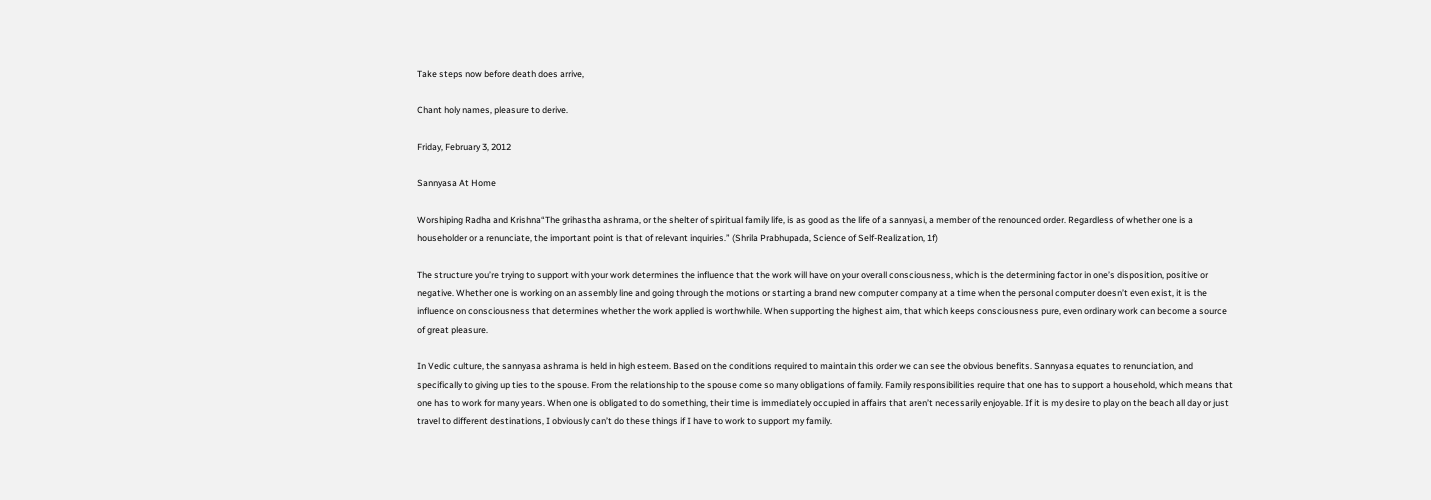Take steps now before death does arrive,

Chant holy names, pleasure to derive.

Friday, February 3, 2012

Sannyasa At Home

Worshiping Radha and Krishna“The grihastha ashrama, or the shelter of spiritual family life, is as good as the life of a sannyasi, a member of the renounced order. Regardless of whether one is a householder or a renunciate, the important point is that of relevant inquiries.” (Shrila Prabhupada, Science of Self-Realization, 1f)

The structure you’re trying to support with your work determines the influence that the work will have on your overall consciousness, which is the determining factor in one’s disposition, positive or negative. Whether one is working on an assembly line and going through the motions or starting a brand new computer company at a time when the personal computer doesn’t even exist, it is the influence on consciousness that determines whether the work applied is worthwhile. When supporting the highest aim, that which keeps consciousness pure, even ordinary work can become a source of great pleasure.

In Vedic culture, the sannyasa ashrama is held in high esteem. Based on the conditions required to maintain this order we can see the obvious benefits. Sannyasa equates to renunciation, and specifically to giving up ties to the spouse. From the relationship to the spouse come so many obligations of family. Family responsibilities require that one has to support a household, which means that one has to work for many years. When one is obligated to do something, their time is immediately occupied in affairs that aren’t necessarily enjoyable. If it is my desire to play on the beach all day or just travel to different destinations, I obviously can’t do these things if I have to work to support my family.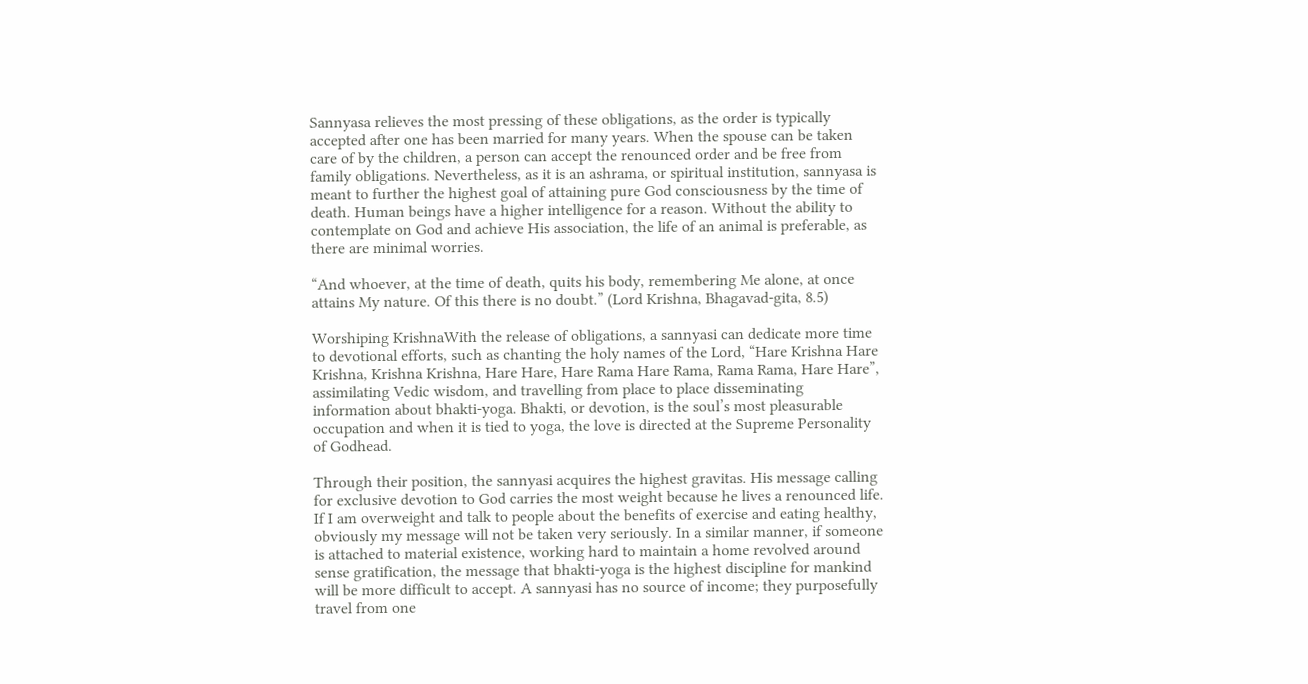Sannyasa relieves the most pressing of these obligations, as the order is typically accepted after one has been married for many years. When the spouse can be taken care of by the children, a person can accept the renounced order and be free from family obligations. Nevertheless, as it is an ashrama, or spiritual institution, sannyasa is meant to further the highest goal of attaining pure God consciousness by the time of death. Human beings have a higher intelligence for a reason. Without the ability to contemplate on God and achieve His association, the life of an animal is preferable, as there are minimal worries.

“And whoever, at the time of death, quits his body, remembering Me alone, at once attains My nature. Of this there is no doubt.” (Lord Krishna, Bhagavad-gita, 8.5)

Worshiping KrishnaWith the release of obligations, a sannyasi can dedicate more time to devotional efforts, such as chanting the holy names of the Lord, “Hare Krishna Hare Krishna, Krishna Krishna, Hare Hare, Hare Rama Hare Rama, Rama Rama, Hare Hare”, assimilating Vedic wisdom, and travelling from place to place disseminating information about bhakti-yoga. Bhakti, or devotion, is the soul’s most pleasurable occupation and when it is tied to yoga, the love is directed at the Supreme Personality of Godhead.

Through their position, the sannyasi acquires the highest gravitas. His message calling for exclusive devotion to God carries the most weight because he lives a renounced life. If I am overweight and talk to people about the benefits of exercise and eating healthy, obviously my message will not be taken very seriously. In a similar manner, if someone is attached to material existence, working hard to maintain a home revolved around sense gratification, the message that bhakti-yoga is the highest discipline for mankind will be more difficult to accept. A sannyasi has no source of income; they purposefully travel from one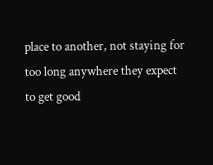place to another, not staying for too long anywhere they expect to get good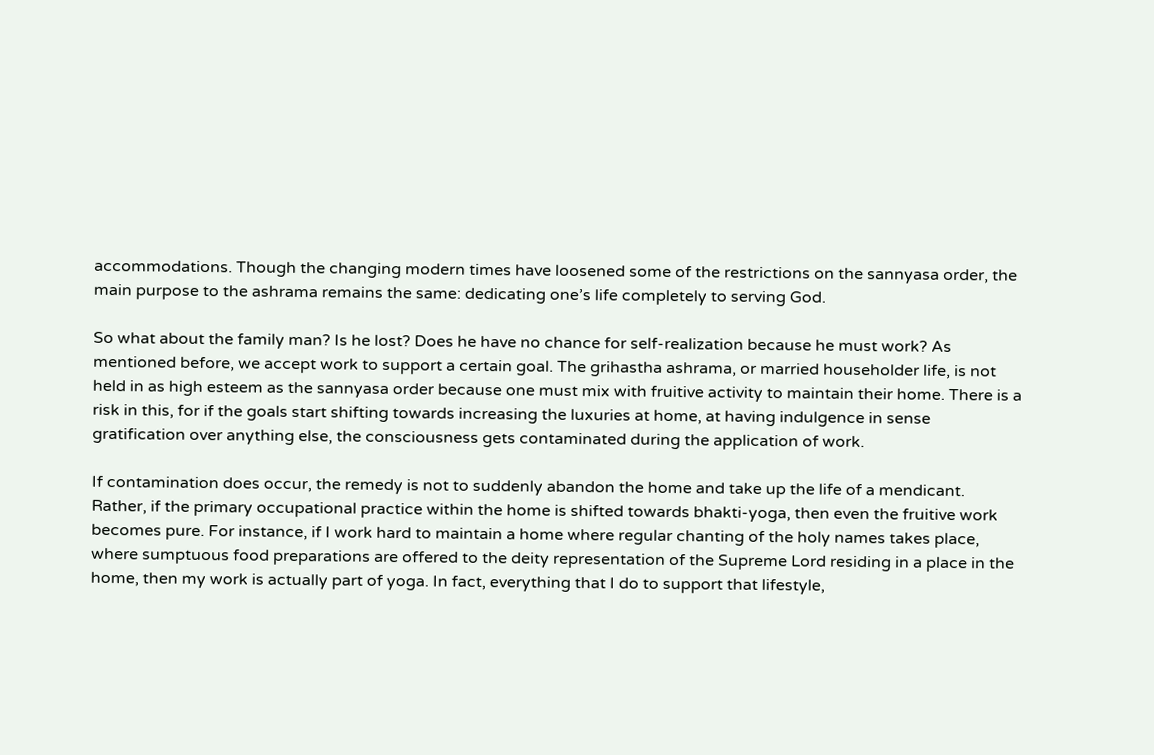accommodations. Though the changing modern times have loosened some of the restrictions on the sannyasa order, the main purpose to the ashrama remains the same: dedicating one’s life completely to serving God.

So what about the family man? Is he lost? Does he have no chance for self-realization because he must work? As mentioned before, we accept work to support a certain goal. The grihastha ashrama, or married householder life, is not held in as high esteem as the sannyasa order because one must mix with fruitive activity to maintain their home. There is a risk in this, for if the goals start shifting towards increasing the luxuries at home, at having indulgence in sense gratification over anything else, the consciousness gets contaminated during the application of work.

If contamination does occur, the remedy is not to suddenly abandon the home and take up the life of a mendicant. Rather, if the primary occupational practice within the home is shifted towards bhakti-yoga, then even the fruitive work becomes pure. For instance, if I work hard to maintain a home where regular chanting of the holy names takes place, where sumptuous food preparations are offered to the deity representation of the Supreme Lord residing in a place in the home, then my work is actually part of yoga. In fact, everything that I do to support that lifestyle,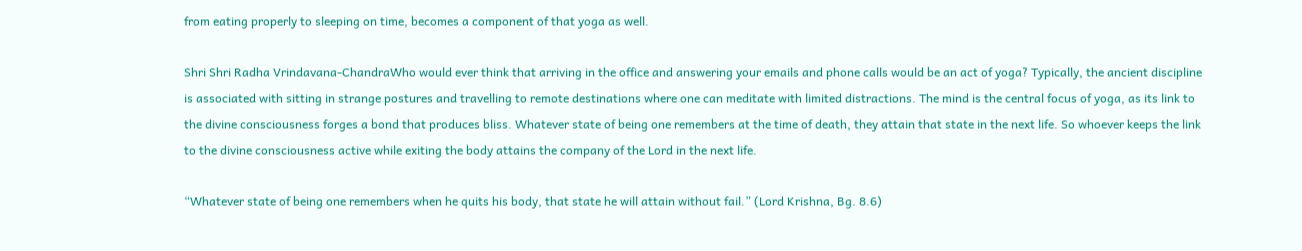from eating properly to sleeping on time, becomes a component of that yoga as well.

Shri Shri Radha Vrindavana-ChandraWho would ever think that arriving in the office and answering your emails and phone calls would be an act of yoga? Typically, the ancient discipline is associated with sitting in strange postures and travelling to remote destinations where one can meditate with limited distractions. The mind is the central focus of yoga, as its link to the divine consciousness forges a bond that produces bliss. Whatever state of being one remembers at the time of death, they attain that state in the next life. So whoever keeps the link to the divine consciousness active while exiting the body attains the company of the Lord in the next life.

“Whatever state of being one remembers when he quits his body, that state he will attain without fail.” (Lord Krishna, Bg. 8.6)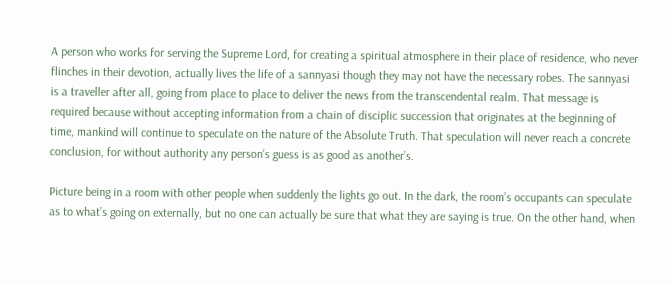A person who works for serving the Supreme Lord, for creating a spiritual atmosphere in their place of residence, who never flinches in their devotion, actually lives the life of a sannyasi though they may not have the necessary robes. The sannyasi is a traveller after all, going from place to place to deliver the news from the transcendental realm. That message is required because without accepting information from a chain of disciplic succession that originates at the beginning of time, mankind will continue to speculate on the nature of the Absolute Truth. That speculation will never reach a concrete conclusion, for without authority any person’s guess is as good as another’s.

Picture being in a room with other people when suddenly the lights go out. In the dark, the room’s occupants can speculate as to what’s going on externally, but no one can actually be sure that what they are saying is true. On the other hand, when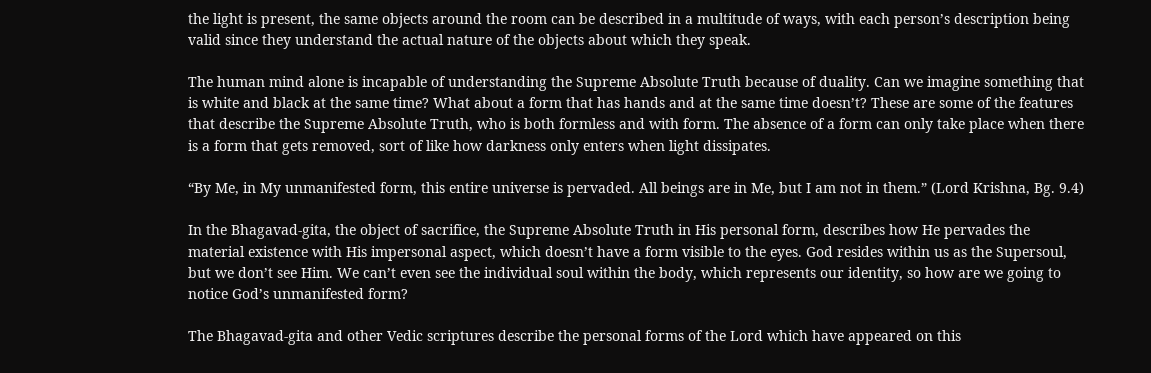the light is present, the same objects around the room can be described in a multitude of ways, with each person’s description being valid since they understand the actual nature of the objects about which they speak.

The human mind alone is incapable of understanding the Supreme Absolute Truth because of duality. Can we imagine something that is white and black at the same time? What about a form that has hands and at the same time doesn’t? These are some of the features that describe the Supreme Absolute Truth, who is both formless and with form. The absence of a form can only take place when there is a form that gets removed, sort of like how darkness only enters when light dissipates.

“By Me, in My unmanifested form, this entire universe is pervaded. All beings are in Me, but I am not in them.” (Lord Krishna, Bg. 9.4)

In the Bhagavad-gita, the object of sacrifice, the Supreme Absolute Truth in His personal form, describes how He pervades the material existence with His impersonal aspect, which doesn’t have a form visible to the eyes. God resides within us as the Supersoul, but we don’t see Him. We can’t even see the individual soul within the body, which represents our identity, so how are we going to notice God’s unmanifested form?

The Bhagavad-gita and other Vedic scriptures describe the personal forms of the Lord which have appeared on this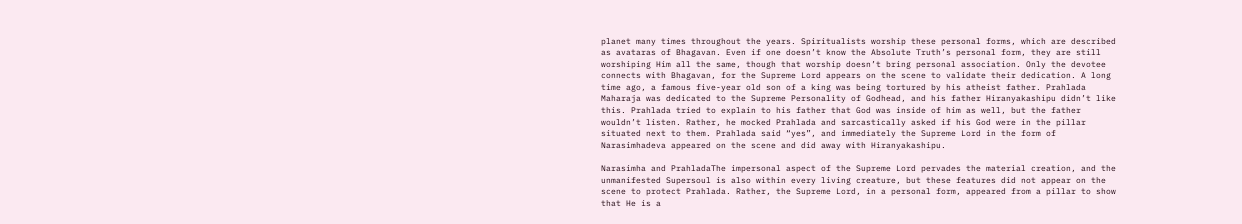planet many times throughout the years. Spiritualists worship these personal forms, which are described as avataras of Bhagavan. Even if one doesn’t know the Absolute Truth’s personal form, they are still worshiping Him all the same, though that worship doesn’t bring personal association. Only the devotee connects with Bhagavan, for the Supreme Lord appears on the scene to validate their dedication. A long time ago, a famous five-year old son of a king was being tortured by his atheist father. Prahlada Maharaja was dedicated to the Supreme Personality of Godhead, and his father Hiranyakashipu didn’t like this. Prahlada tried to explain to his father that God was inside of him as well, but the father wouldn’t listen. Rather, he mocked Prahlada and sarcastically asked if his God were in the pillar situated next to them. Prahlada said “yes”, and immediately the Supreme Lord in the form of Narasimhadeva appeared on the scene and did away with Hiranyakashipu.

Narasimha and PrahladaThe impersonal aspect of the Supreme Lord pervades the material creation, and the unmanifested Supersoul is also within every living creature, but these features did not appear on the scene to protect Prahlada. Rather, the Supreme Lord, in a personal form, appeared from a pillar to show that He is a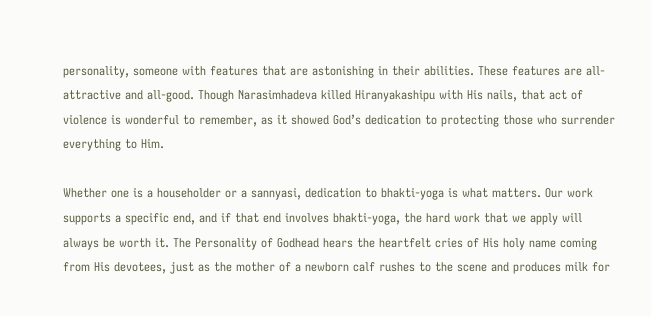personality, someone with features that are astonishing in their abilities. These features are all-attractive and all-good. Though Narasimhadeva killed Hiranyakashipu with His nails, that act of violence is wonderful to remember, as it showed God’s dedication to protecting those who surrender everything to Him.

Whether one is a householder or a sannyasi, dedication to bhakti-yoga is what matters. Our work supports a specific end, and if that end involves bhakti-yoga, the hard work that we apply will always be worth it. The Personality of Godhead hears the heartfelt cries of His holy name coming from His devotees, just as the mother of a newborn calf rushes to the scene and produces milk for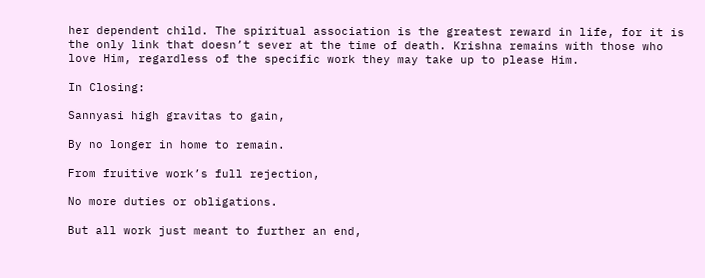her dependent child. The spiritual association is the greatest reward in life, for it is the only link that doesn’t sever at the time of death. Krishna remains with those who love Him, regardless of the specific work they may take up to please Him.

In Closing:

Sannyasi high gravitas to gain,

By no longer in home to remain.

From fruitive work’s full rejection,

No more duties or obligations.

But all work just meant to further an end,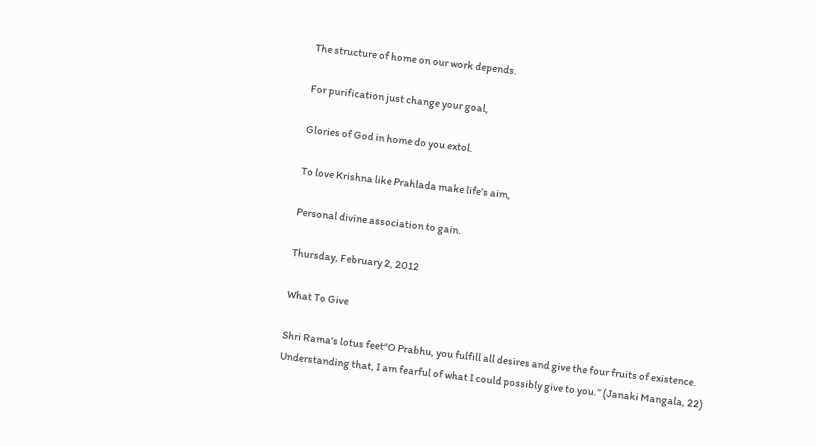The structure of home on our work depends.

For purification just change your goal,

Glories of God in home do you extol.

To love Krishna like Prahlada make life’s aim,

Personal divine association to gain.

Thursday, February 2, 2012

What To Give

Shri Rama's lotus feet“O Prabhu, you fulfill all desires and give the four fruits of existence. Understanding that, I am fearful of what I could possibly give to you.” (Janaki Mangala, 22)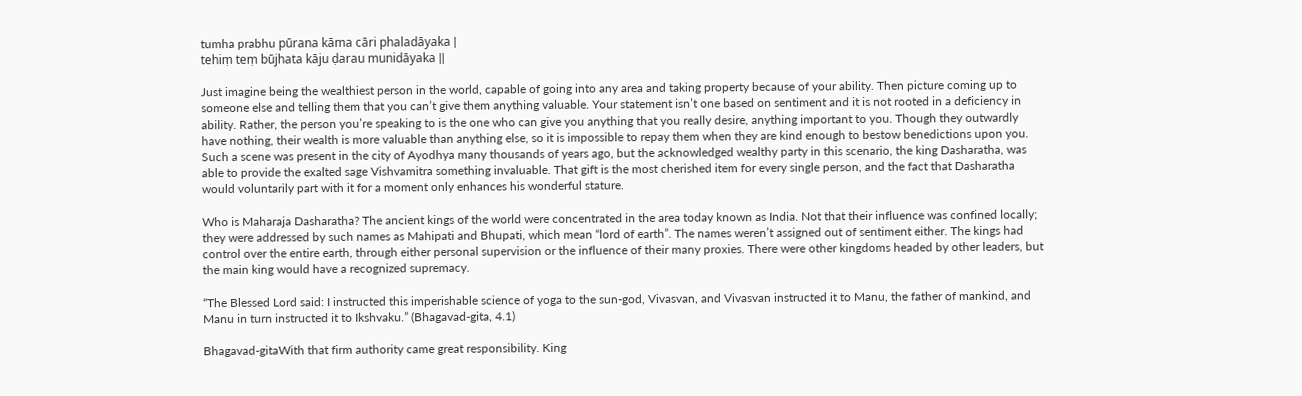tumha prabhu pūrana kāma cāri phaladāyaka |
tehiṃ teṃ būjhata kāju ḍarau munidāyaka ||

Just imagine being the wealthiest person in the world, capable of going into any area and taking property because of your ability. Then picture coming up to someone else and telling them that you can’t give them anything valuable. Your statement isn’t one based on sentiment and it is not rooted in a deficiency in ability. Rather, the person you’re speaking to is the one who can give you anything that you really desire, anything important to you. Though they outwardly have nothing, their wealth is more valuable than anything else, so it is impossible to repay them when they are kind enough to bestow benedictions upon you. Such a scene was present in the city of Ayodhya many thousands of years ago, but the acknowledged wealthy party in this scenario, the king Dasharatha, was able to provide the exalted sage Vishvamitra something invaluable. That gift is the most cherished item for every single person, and the fact that Dasharatha would voluntarily part with it for a moment only enhances his wonderful stature.

Who is Maharaja Dasharatha? The ancient kings of the world were concentrated in the area today known as India. Not that their influence was confined locally; they were addressed by such names as Mahipati and Bhupati, which mean “lord of earth”. The names weren’t assigned out of sentiment either. The kings had control over the entire earth, through either personal supervision or the influence of their many proxies. There were other kingdoms headed by other leaders, but the main king would have a recognized supremacy.

“The Blessed Lord said: I instructed this imperishable science of yoga to the sun-god, Vivasvan, and Vivasvan instructed it to Manu, the father of mankind, and Manu in turn instructed it to Ikshvaku.” (Bhagavad-gita, 4.1)

Bhagavad-gitaWith that firm authority came great responsibility. King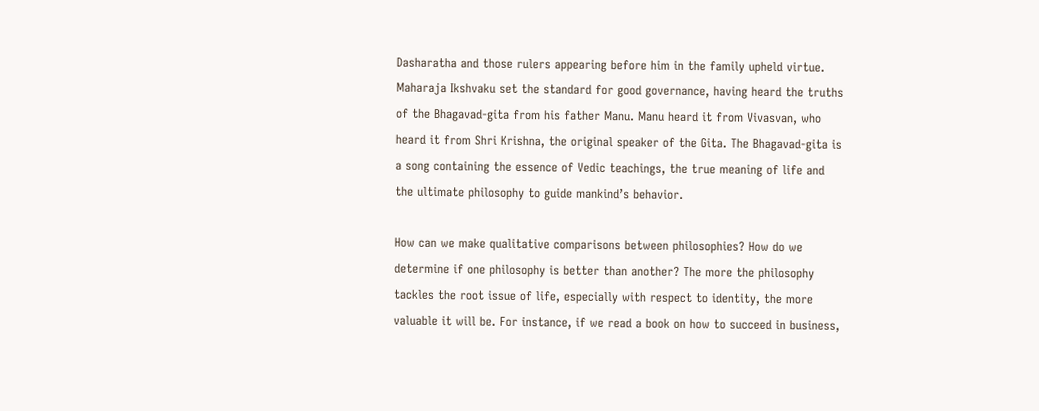Dasharatha and those rulers appearing before him in the family upheld virtue. Maharaja Ikshvaku set the standard for good governance, having heard the truths of the Bhagavad-gita from his father Manu. Manu heard it from Vivasvan, who heard it from Shri Krishna, the original speaker of the Gita. The Bhagavad-gita is a song containing the essence of Vedic teachings, the true meaning of life and the ultimate philosophy to guide mankind’s behavior.

How can we make qualitative comparisons between philosophies? How do we determine if one philosophy is better than another? The more the philosophy tackles the root issue of life, especially with respect to identity, the more valuable it will be. For instance, if we read a book on how to succeed in business,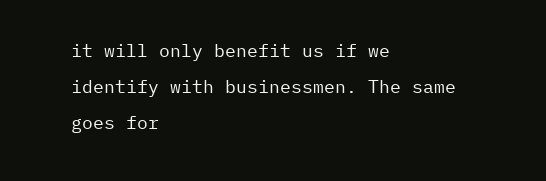it will only benefit us if we identify with businessmen. The same goes for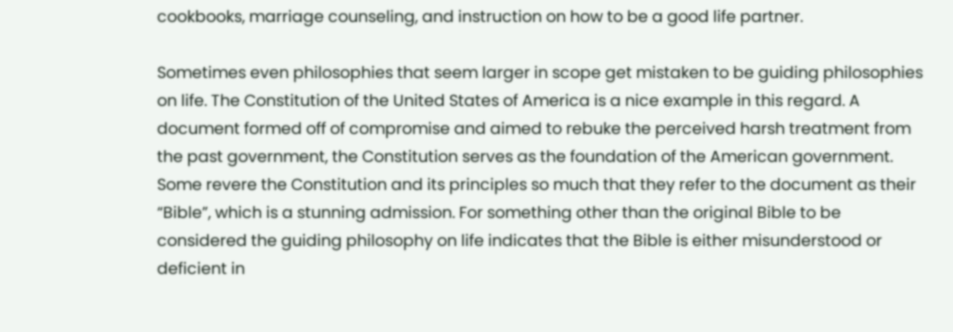cookbooks, marriage counseling, and instruction on how to be a good life partner.

Sometimes even philosophies that seem larger in scope get mistaken to be guiding philosophies on life. The Constitution of the United States of America is a nice example in this regard. A document formed off of compromise and aimed to rebuke the perceived harsh treatment from the past government, the Constitution serves as the foundation of the American government. Some revere the Constitution and its principles so much that they refer to the document as their “Bible”, which is a stunning admission. For something other than the original Bible to be considered the guiding philosophy on life indicates that the Bible is either misunderstood or deficient in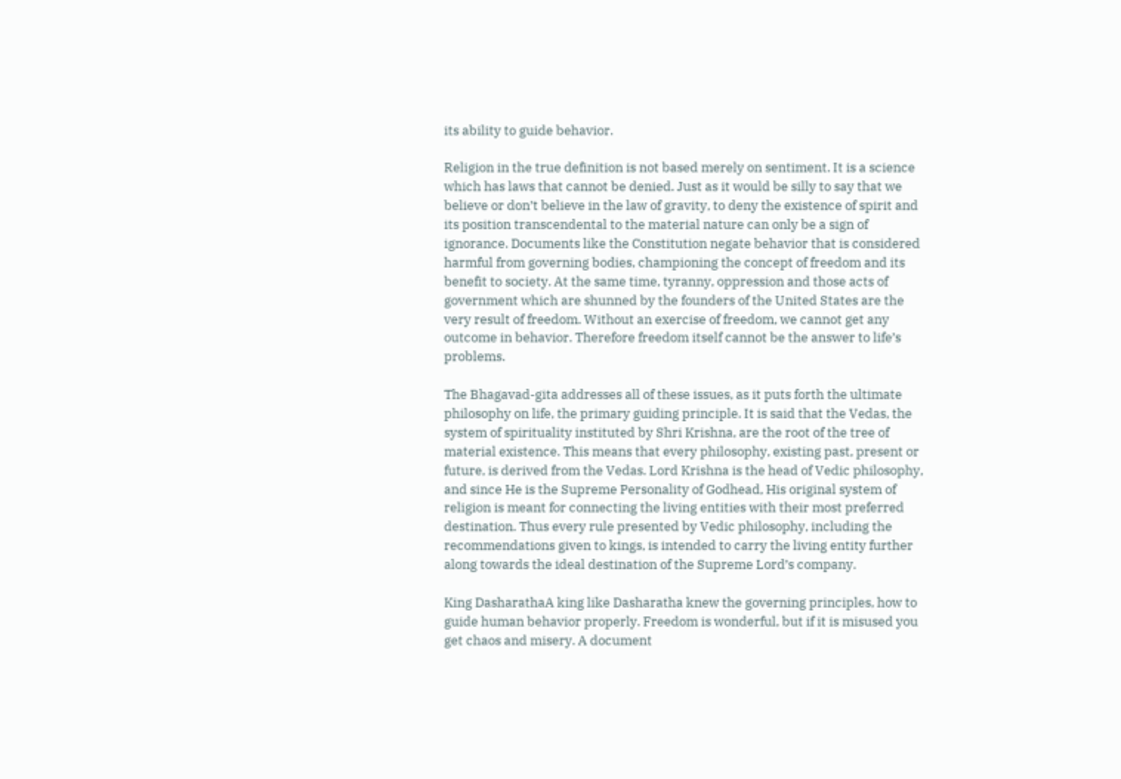its ability to guide behavior.

Religion in the true definition is not based merely on sentiment. It is a science which has laws that cannot be denied. Just as it would be silly to say that we believe or don’t believe in the law of gravity, to deny the existence of spirit and its position transcendental to the material nature can only be a sign of ignorance. Documents like the Constitution negate behavior that is considered harmful from governing bodies, championing the concept of freedom and its benefit to society. At the same time, tyranny, oppression and those acts of government which are shunned by the founders of the United States are the very result of freedom. Without an exercise of freedom, we cannot get any outcome in behavior. Therefore freedom itself cannot be the answer to life’s problems.

The Bhagavad-gita addresses all of these issues, as it puts forth the ultimate philosophy on life, the primary guiding principle. It is said that the Vedas, the system of spirituality instituted by Shri Krishna, are the root of the tree of material existence. This means that every philosophy, existing past, present or future, is derived from the Vedas. Lord Krishna is the head of Vedic philosophy, and since He is the Supreme Personality of Godhead, His original system of religion is meant for connecting the living entities with their most preferred destination. Thus every rule presented by Vedic philosophy, including the recommendations given to kings, is intended to carry the living entity further along towards the ideal destination of the Supreme Lord’s company.

King DasharathaA king like Dasharatha knew the governing principles, how to guide human behavior properly. Freedom is wonderful, but if it is misused you get chaos and misery. A document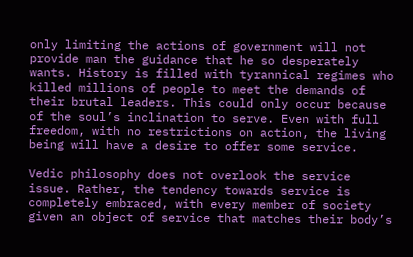only limiting the actions of government will not provide man the guidance that he so desperately wants. History is filled with tyrannical regimes who killed millions of people to meet the demands of their brutal leaders. This could only occur because of the soul’s inclination to serve. Even with full freedom, with no restrictions on action, the living being will have a desire to offer some service.

Vedic philosophy does not overlook the service issue. Rather, the tendency towards service is completely embraced, with every member of society given an object of service that matches their body’s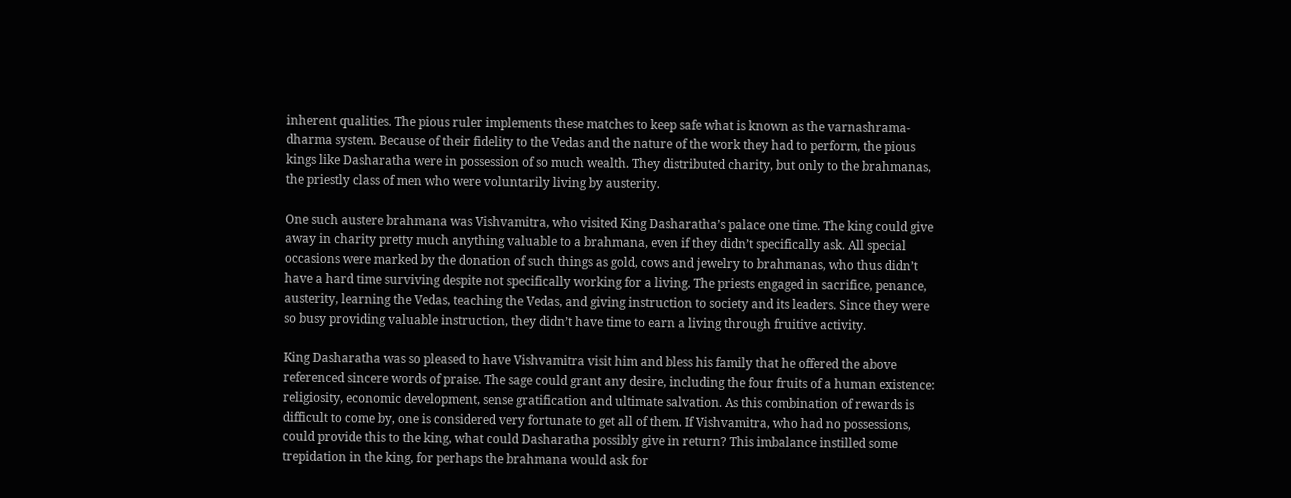inherent qualities. The pious ruler implements these matches to keep safe what is known as the varnashrama-dharma system. Because of their fidelity to the Vedas and the nature of the work they had to perform, the pious kings like Dasharatha were in possession of so much wealth. They distributed charity, but only to the brahmanas, the priestly class of men who were voluntarily living by austerity.

One such austere brahmana was Vishvamitra, who visited King Dasharatha’s palace one time. The king could give away in charity pretty much anything valuable to a brahmana, even if they didn’t specifically ask. All special occasions were marked by the donation of such things as gold, cows and jewelry to brahmanas, who thus didn’t have a hard time surviving despite not specifically working for a living. The priests engaged in sacrifice, penance, austerity, learning the Vedas, teaching the Vedas, and giving instruction to society and its leaders. Since they were so busy providing valuable instruction, they didn’t have time to earn a living through fruitive activity.

King Dasharatha was so pleased to have Vishvamitra visit him and bless his family that he offered the above referenced sincere words of praise. The sage could grant any desire, including the four fruits of a human existence: religiosity, economic development, sense gratification and ultimate salvation. As this combination of rewards is difficult to come by, one is considered very fortunate to get all of them. If Vishvamitra, who had no possessions, could provide this to the king, what could Dasharatha possibly give in return? This imbalance instilled some trepidation in the king, for perhaps the brahmana would ask for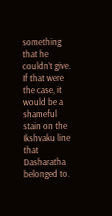something that he couldn’t give. If that were the case, it would be a shameful stain on the Ikshvaku line that Dasharatha belonged to.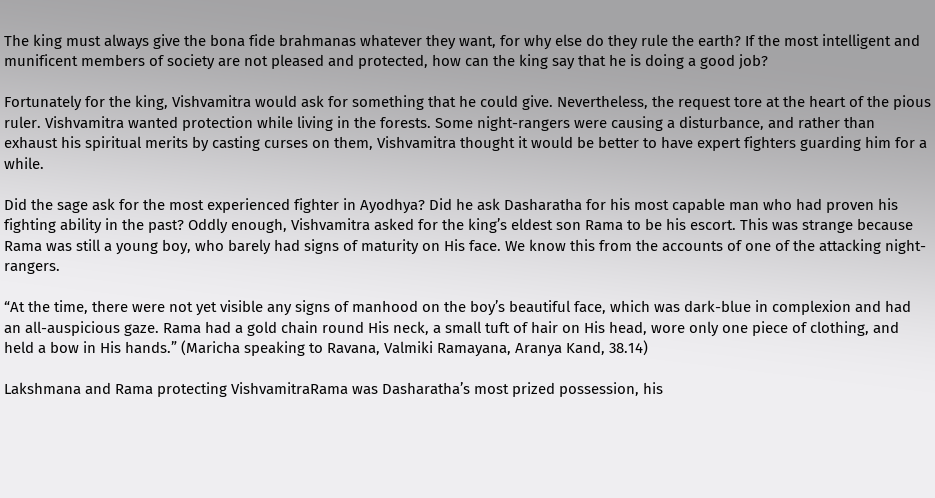The king must always give the bona fide brahmanas whatever they want, for why else do they rule the earth? If the most intelligent and munificent members of society are not pleased and protected, how can the king say that he is doing a good job?

Fortunately for the king, Vishvamitra would ask for something that he could give. Nevertheless, the request tore at the heart of the pious ruler. Vishvamitra wanted protection while living in the forests. Some night-rangers were causing a disturbance, and rather than exhaust his spiritual merits by casting curses on them, Vishvamitra thought it would be better to have expert fighters guarding him for a while.

Did the sage ask for the most experienced fighter in Ayodhya? Did he ask Dasharatha for his most capable man who had proven his fighting ability in the past? Oddly enough, Vishvamitra asked for the king’s eldest son Rama to be his escort. This was strange because Rama was still a young boy, who barely had signs of maturity on His face. We know this from the accounts of one of the attacking night-rangers.

“At the time, there were not yet visible any signs of manhood on the boy’s beautiful face, which was dark-blue in complexion and had an all-auspicious gaze. Rama had a gold chain round His neck, a small tuft of hair on His head, wore only one piece of clothing, and held a bow in His hands.” (Maricha speaking to Ravana, Valmiki Ramayana, Aranya Kand, 38.14)

Lakshmana and Rama protecting VishvamitraRama was Dasharatha’s most prized possession, his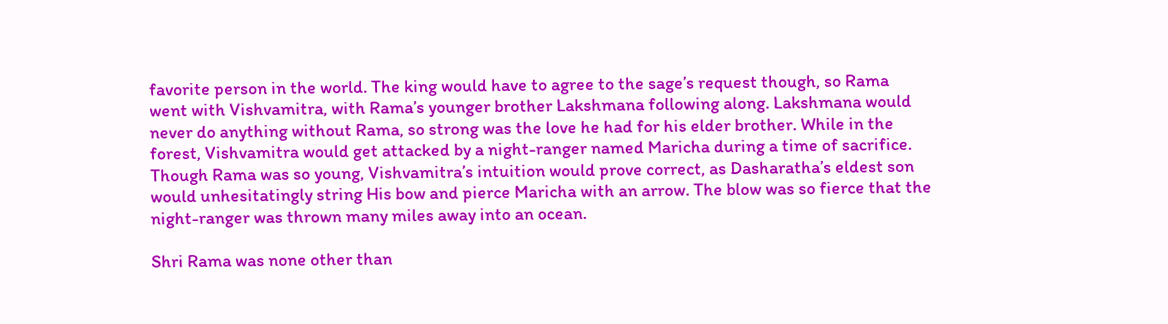favorite person in the world. The king would have to agree to the sage’s request though, so Rama went with Vishvamitra, with Rama’s younger brother Lakshmana following along. Lakshmana would never do anything without Rama, so strong was the love he had for his elder brother. While in the forest, Vishvamitra would get attacked by a night-ranger named Maricha during a time of sacrifice. Though Rama was so young, Vishvamitra’s intuition would prove correct, as Dasharatha’s eldest son would unhesitatingly string His bow and pierce Maricha with an arrow. The blow was so fierce that the night-ranger was thrown many miles away into an ocean.

Shri Rama was none other than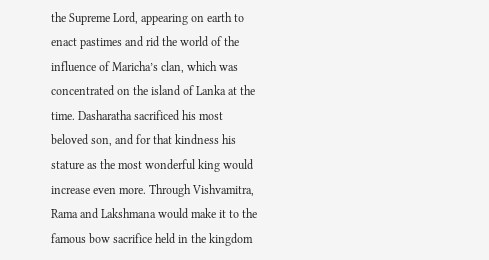the Supreme Lord, appearing on earth to enact pastimes and rid the world of the influence of Maricha’s clan, which was concentrated on the island of Lanka at the time. Dasharatha sacrificed his most beloved son, and for that kindness his stature as the most wonderful king would increase even more. Through Vishvamitra, Rama and Lakshmana would make it to the famous bow sacrifice held in the kingdom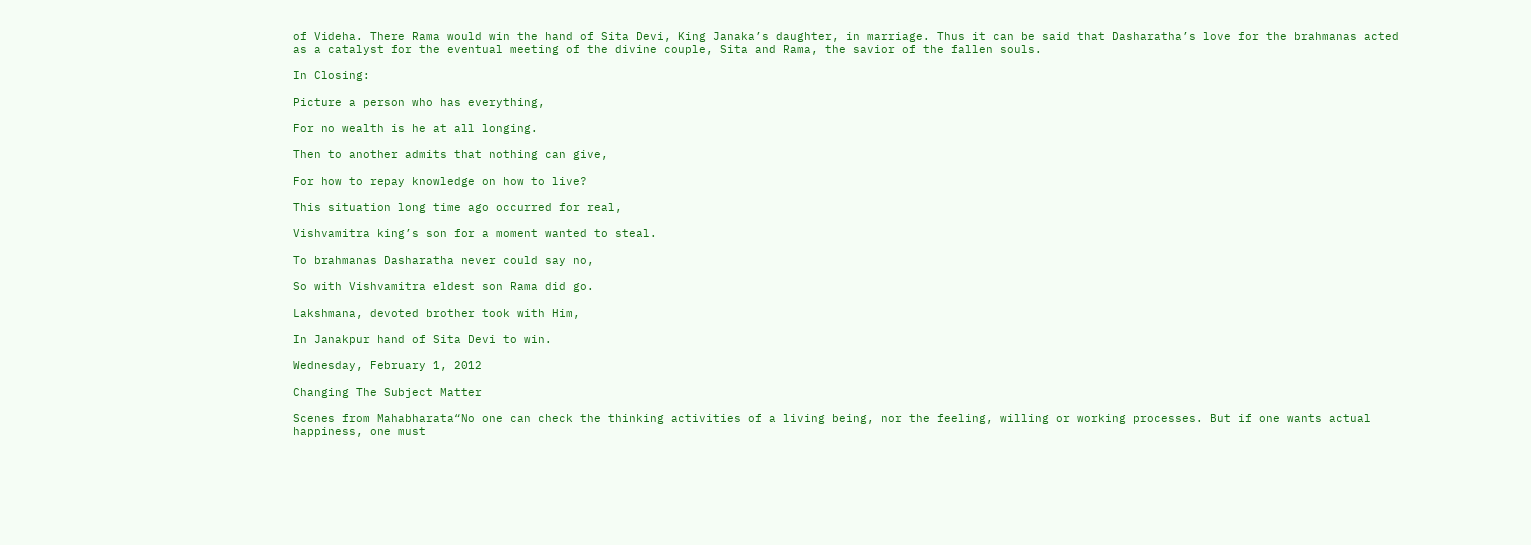of Videha. There Rama would win the hand of Sita Devi, King Janaka’s daughter, in marriage. Thus it can be said that Dasharatha’s love for the brahmanas acted as a catalyst for the eventual meeting of the divine couple, Sita and Rama, the savior of the fallen souls.

In Closing:

Picture a person who has everything,

For no wealth is he at all longing.

Then to another admits that nothing can give,

For how to repay knowledge on how to live?

This situation long time ago occurred for real,

Vishvamitra king’s son for a moment wanted to steal.

To brahmanas Dasharatha never could say no,

So with Vishvamitra eldest son Rama did go.

Lakshmana, devoted brother took with Him,

In Janakpur hand of Sita Devi to win.

Wednesday, February 1, 2012

Changing The Subject Matter

Scenes from Mahabharata“No one can check the thinking activities of a living being, nor the feeling, willing or working processes. But if one wants actual happiness, one must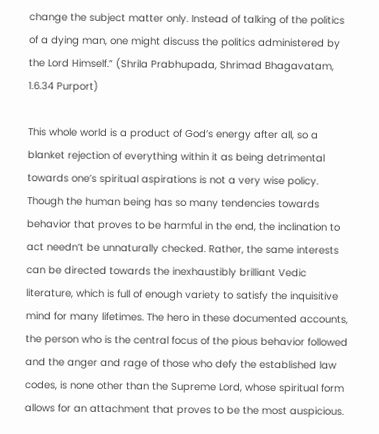change the subject matter only. Instead of talking of the politics of a dying man, one might discuss the politics administered by the Lord Himself.” (Shrila Prabhupada, Shrimad Bhagavatam, 1.6.34 Purport)

This whole world is a product of God’s energy after all, so a blanket rejection of everything within it as being detrimental towards one’s spiritual aspirations is not a very wise policy. Though the human being has so many tendencies towards behavior that proves to be harmful in the end, the inclination to act needn’t be unnaturally checked. Rather, the same interests can be directed towards the inexhaustibly brilliant Vedic literature, which is full of enough variety to satisfy the inquisitive mind for many lifetimes. The hero in these documented accounts, the person who is the central focus of the pious behavior followed and the anger and rage of those who defy the established law codes, is none other than the Supreme Lord, whose spiritual form allows for an attachment that proves to be the most auspicious.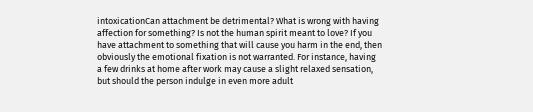intoxicationCan attachment be detrimental? What is wrong with having affection for something? Is not the human spirit meant to love? If you have attachment to something that will cause you harm in the end, then obviously the emotional fixation is not warranted. For instance, having a few drinks at home after work may cause a slight relaxed sensation, but should the person indulge in even more adult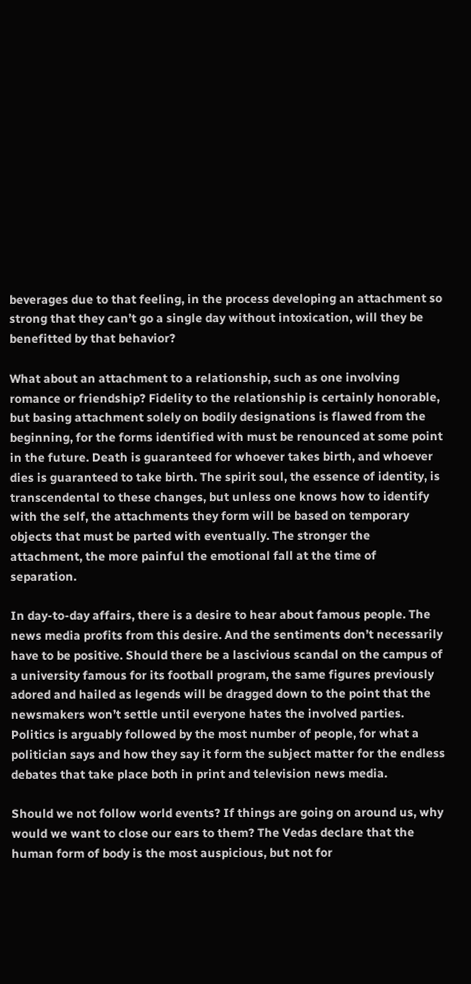beverages due to that feeling, in the process developing an attachment so strong that they can’t go a single day without intoxication, will they be benefitted by that behavior?

What about an attachment to a relationship, such as one involving romance or friendship? Fidelity to the relationship is certainly honorable, but basing attachment solely on bodily designations is flawed from the beginning, for the forms identified with must be renounced at some point in the future. Death is guaranteed for whoever takes birth, and whoever dies is guaranteed to take birth. The spirit soul, the essence of identity, is transcendental to these changes, but unless one knows how to identify with the self, the attachments they form will be based on temporary objects that must be parted with eventually. The stronger the attachment, the more painful the emotional fall at the time of separation.

In day-to-day affairs, there is a desire to hear about famous people. The news media profits from this desire. And the sentiments don’t necessarily have to be positive. Should there be a lascivious scandal on the campus of a university famous for its football program, the same figures previously adored and hailed as legends will be dragged down to the point that the newsmakers won’t settle until everyone hates the involved parties. Politics is arguably followed by the most number of people, for what a politician says and how they say it form the subject matter for the endless debates that take place both in print and television news media.

Should we not follow world events? If things are going on around us, why would we want to close our ears to them? The Vedas declare that the human form of body is the most auspicious, but not for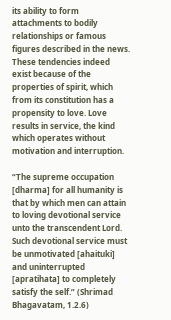its ability to form attachments to bodily relationships or famous figures described in the news. These tendencies indeed exist because of the properties of spirit, which from its constitution has a propensity to love. Love results in service, the kind which operates without motivation and interruption.

“The supreme occupation [dharma] for all humanity is that by which men can attain to loving devotional service unto the transcendent Lord. Such devotional service must be unmotivated [ahaituki] and uninterrupted [apratihata] to completely satisfy the self.” (Shrimad Bhagavatam, 1.2.6)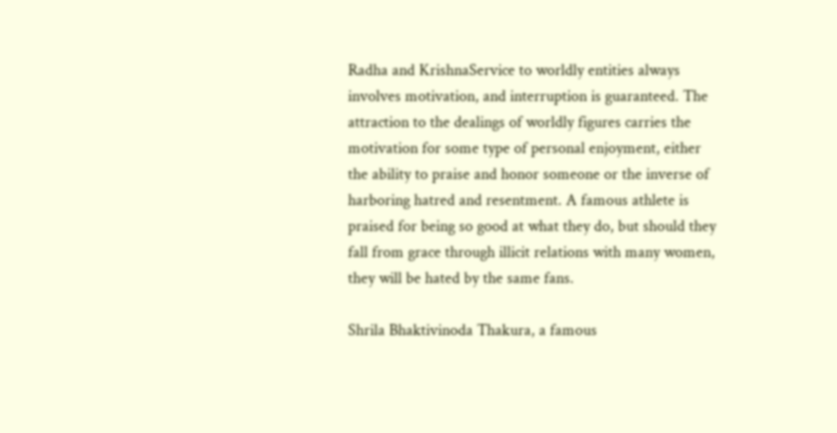Radha and KrishnaService to worldly entities always involves motivation, and interruption is guaranteed. The attraction to the dealings of worldly figures carries the motivation for some type of personal enjoyment, either the ability to praise and honor someone or the inverse of harboring hatred and resentment. A famous athlete is praised for being so good at what they do, but should they fall from grace through illicit relations with many women, they will be hated by the same fans.

Shrila Bhaktivinoda Thakura, a famous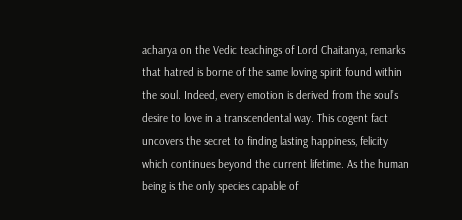acharya on the Vedic teachings of Lord Chaitanya, remarks that hatred is borne of the same loving spirit found within the soul. Indeed, every emotion is derived from the soul’s desire to love in a transcendental way. This cogent fact uncovers the secret to finding lasting happiness, felicity which continues beyond the current lifetime. As the human being is the only species capable of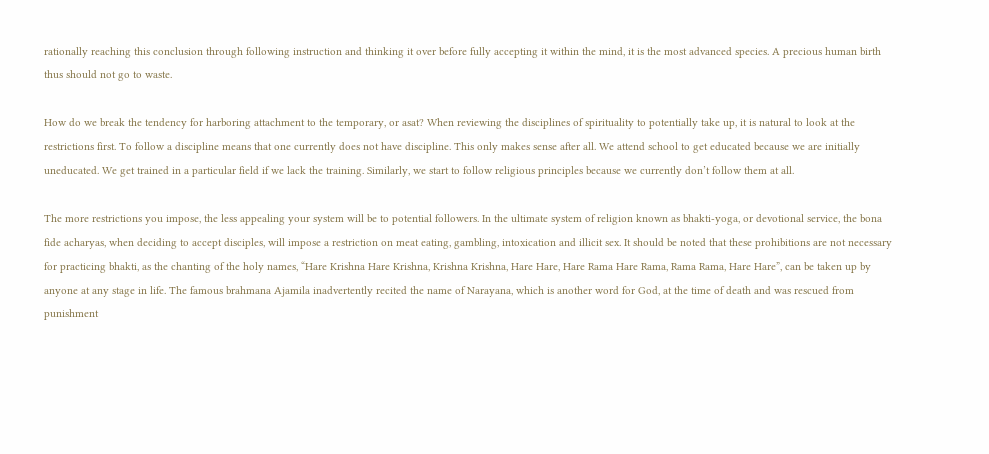rationally reaching this conclusion through following instruction and thinking it over before fully accepting it within the mind, it is the most advanced species. A precious human birth thus should not go to waste.

How do we break the tendency for harboring attachment to the temporary, or asat? When reviewing the disciplines of spirituality to potentially take up, it is natural to look at the restrictions first. To follow a discipline means that one currently does not have discipline. This only makes sense after all. We attend school to get educated because we are initially uneducated. We get trained in a particular field if we lack the training. Similarly, we start to follow religious principles because we currently don’t follow them at all.

The more restrictions you impose, the less appealing your system will be to potential followers. In the ultimate system of religion known as bhakti-yoga, or devotional service, the bona fide acharyas, when deciding to accept disciples, will impose a restriction on meat eating, gambling, intoxication and illicit sex. It should be noted that these prohibitions are not necessary for practicing bhakti, as the chanting of the holy names, “Hare Krishna Hare Krishna, Krishna Krishna, Hare Hare, Hare Rama Hare Rama, Rama Rama, Hare Hare”, can be taken up by anyone at any stage in life. The famous brahmana Ajamila inadvertently recited the name of Narayana, which is another word for God, at the time of death and was rescued from punishment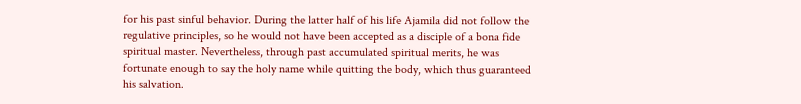for his past sinful behavior. During the latter half of his life Ajamila did not follow the regulative principles, so he would not have been accepted as a disciple of a bona fide spiritual master. Nevertheless, through past accumulated spiritual merits, he was fortunate enough to say the holy name while quitting the body, which thus guaranteed his salvation.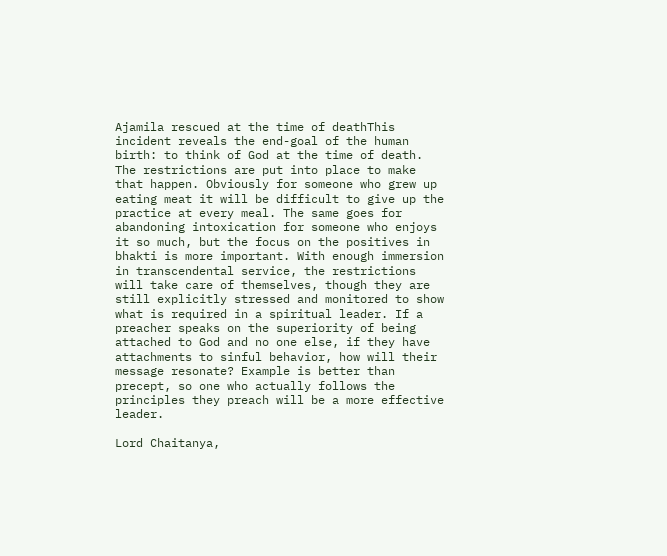Ajamila rescued at the time of deathThis incident reveals the end-goal of the human birth: to think of God at the time of death. The restrictions are put into place to make that happen. Obviously for someone who grew up eating meat it will be difficult to give up the practice at every meal. The same goes for abandoning intoxication for someone who enjoys it so much, but the focus on the positives in bhakti is more important. With enough immersion in transcendental service, the restrictions will take care of themselves, though they are still explicitly stressed and monitored to show what is required in a spiritual leader. If a preacher speaks on the superiority of being attached to God and no one else, if they have attachments to sinful behavior, how will their message resonate? Example is better than precept, so one who actually follows the principles they preach will be a more effective leader.

Lord Chaitanya,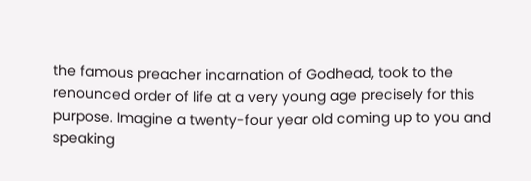the famous preacher incarnation of Godhead, took to the renounced order of life at a very young age precisely for this purpose. Imagine a twenty-four year old coming up to you and speaking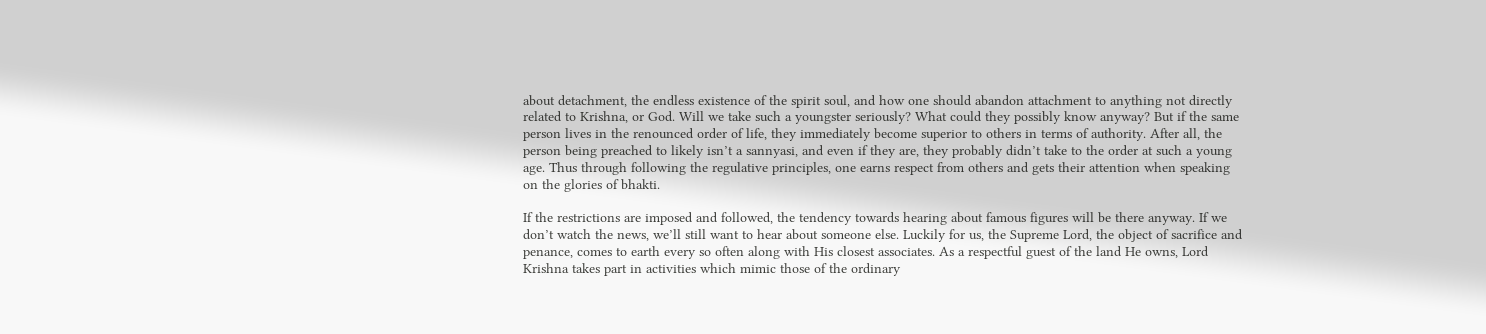about detachment, the endless existence of the spirit soul, and how one should abandon attachment to anything not directly related to Krishna, or God. Will we take such a youngster seriously? What could they possibly know anyway? But if the same person lives in the renounced order of life, they immediately become superior to others in terms of authority. After all, the person being preached to likely isn’t a sannyasi, and even if they are, they probably didn’t take to the order at such a young age. Thus through following the regulative principles, one earns respect from others and gets their attention when speaking on the glories of bhakti.

If the restrictions are imposed and followed, the tendency towards hearing about famous figures will be there anyway. If we don’t watch the news, we’ll still want to hear about someone else. Luckily for us, the Supreme Lord, the object of sacrifice and penance, comes to earth every so often along with His closest associates. As a respectful guest of the land He owns, Lord Krishna takes part in activities which mimic those of the ordinary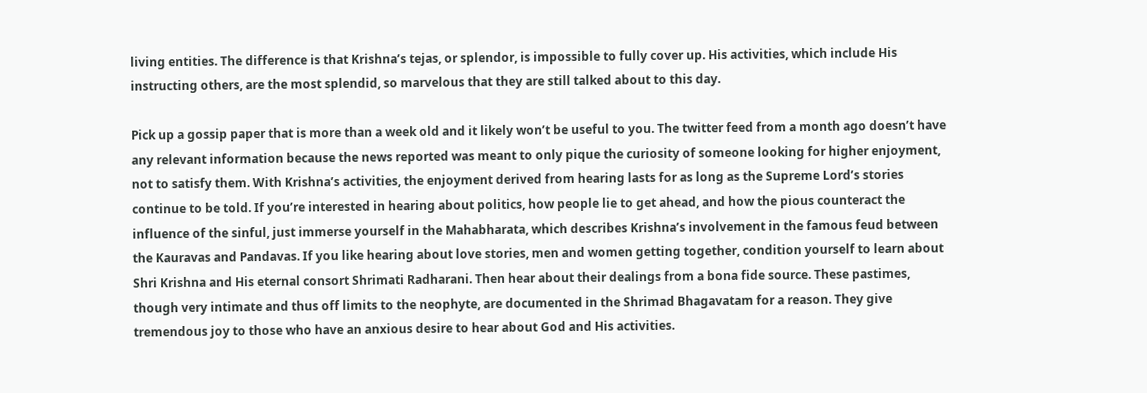living entities. The difference is that Krishna’s tejas, or splendor, is impossible to fully cover up. His activities, which include His instructing others, are the most splendid, so marvelous that they are still talked about to this day.

Pick up a gossip paper that is more than a week old and it likely won’t be useful to you. The twitter feed from a month ago doesn’t have any relevant information because the news reported was meant to only pique the curiosity of someone looking for higher enjoyment, not to satisfy them. With Krishna’s activities, the enjoyment derived from hearing lasts for as long as the Supreme Lord’s stories continue to be told. If you’re interested in hearing about politics, how people lie to get ahead, and how the pious counteract the influence of the sinful, just immerse yourself in the Mahabharata, which describes Krishna’s involvement in the famous feud between the Kauravas and Pandavas. If you like hearing about love stories, men and women getting together, condition yourself to learn about Shri Krishna and His eternal consort Shrimati Radharani. Then hear about their dealings from a bona fide source. These pastimes, though very intimate and thus off limits to the neophyte, are documented in the Shrimad Bhagavatam for a reason. They give tremendous joy to those who have an anxious desire to hear about God and His activities.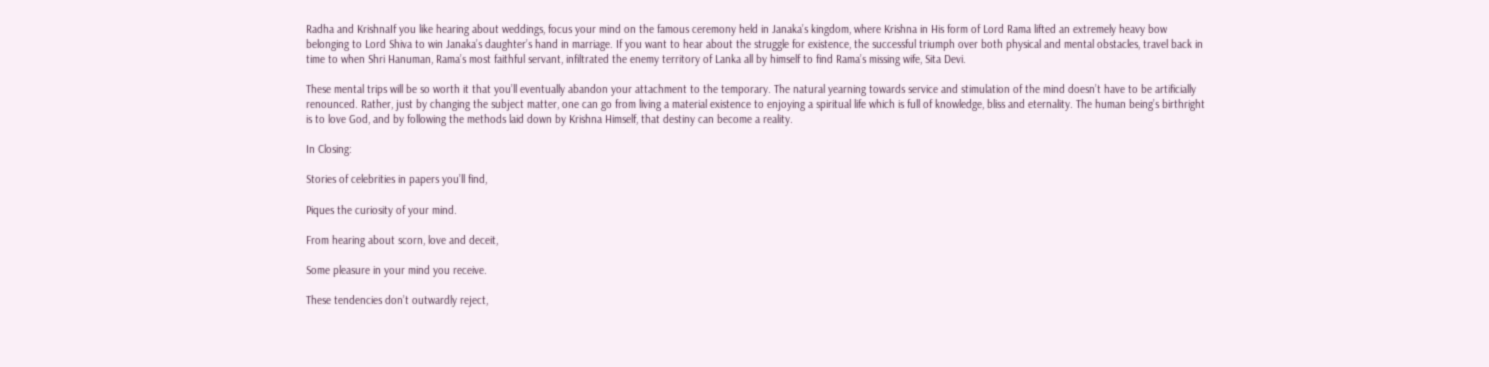Radha and KrishnaIf you like hearing about weddings, focus your mind on the famous ceremony held in Janaka’s kingdom, where Krishna in His form of Lord Rama lifted an extremely heavy bow belonging to Lord Shiva to win Janaka’s daughter’s hand in marriage. If you want to hear about the struggle for existence, the successful triumph over both physical and mental obstacles, travel back in time to when Shri Hanuman, Rama’s most faithful servant, infiltrated the enemy territory of Lanka all by himself to find Rama’s missing wife, Sita Devi.

These mental trips will be so worth it that you’ll eventually abandon your attachment to the temporary. The natural yearning towards service and stimulation of the mind doesn’t have to be artificially renounced. Rather, just by changing the subject matter, one can go from living a material existence to enjoying a spiritual life which is full of knowledge, bliss and eternality. The human being’s birthright is to love God, and by following the methods laid down by Krishna Himself, that destiny can become a reality.

In Closing:

Stories of celebrities in papers you’ll find,

Piques the curiosity of your mind.

From hearing about scorn, love and deceit,

Some pleasure in your mind you receive.

These tendencies don’t outwardly reject,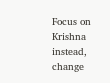Focus on Krishna instead, change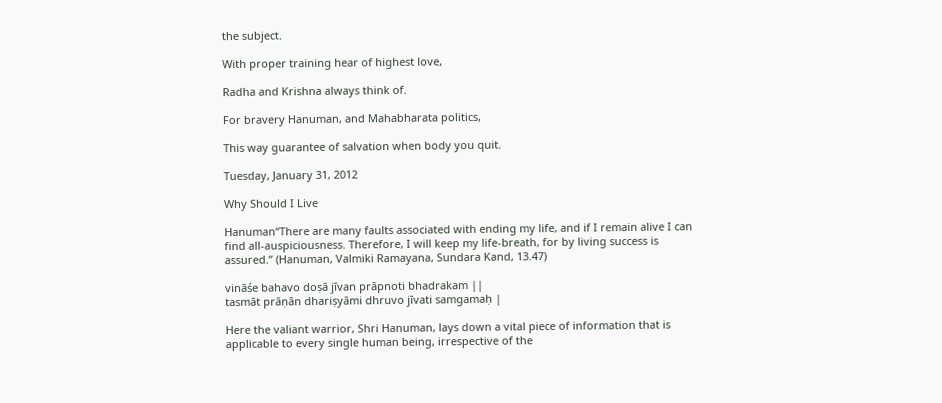the subject.

With proper training hear of highest love,

Radha and Krishna always think of.

For bravery Hanuman, and Mahabharata politics,

This way guarantee of salvation when body you quit.

Tuesday, January 31, 2012

Why Should I Live

Hanuman“There are many faults associated with ending my life, and if I remain alive I can find all-auspiciousness. Therefore, I will keep my life-breath, for by living success is assured.” (Hanuman, Valmiki Ramayana, Sundara Kand, 13.47)

vināśe bahavo doṣā jīvan prāpnoti bhadrakam ||
tasmāt prāṇān dhariṣyāmi dhruvo jīvati samgamaḥ |

Here the valiant warrior, Shri Hanuman, lays down a vital piece of information that is applicable to every single human being, irrespective of the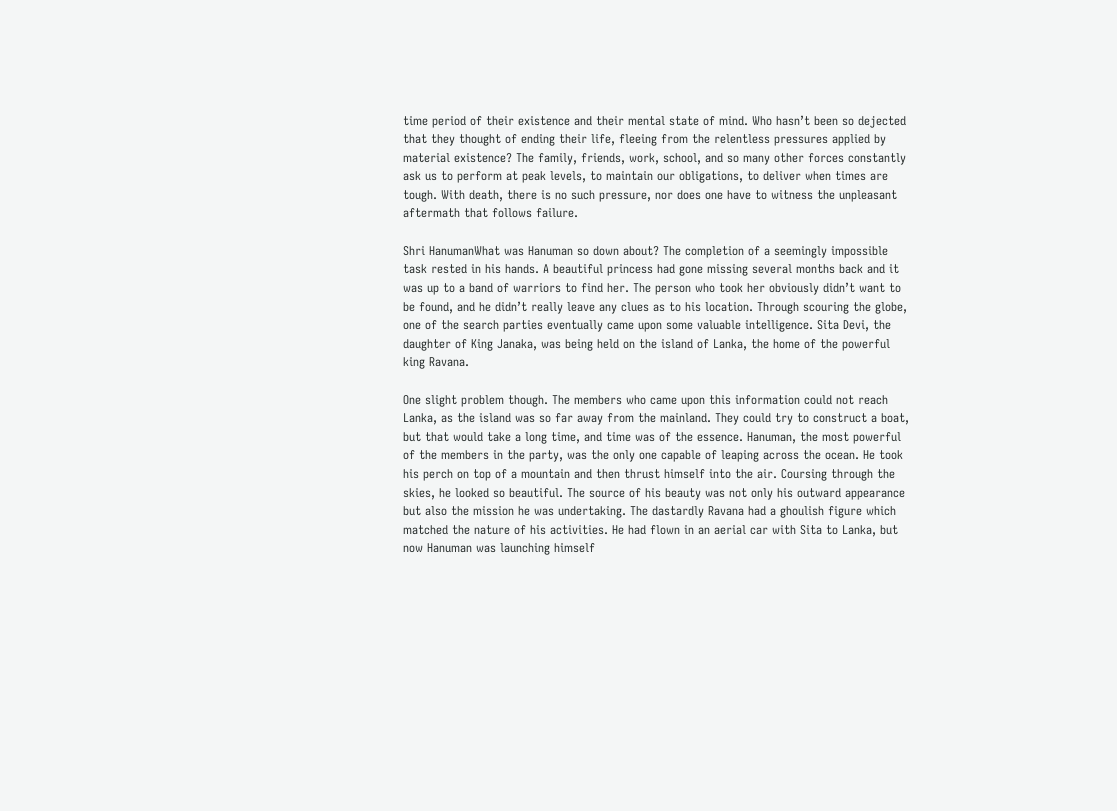time period of their existence and their mental state of mind. Who hasn’t been so dejected that they thought of ending their life, fleeing from the relentless pressures applied by material existence? The family, friends, work, school, and so many other forces constantly ask us to perform at peak levels, to maintain our obligations, to deliver when times are tough. With death, there is no such pressure, nor does one have to witness the unpleasant aftermath that follows failure.

Shri HanumanWhat was Hanuman so down about? The completion of a seemingly impossible task rested in his hands. A beautiful princess had gone missing several months back and it was up to a band of warriors to find her. The person who took her obviously didn’t want to be found, and he didn’t really leave any clues as to his location. Through scouring the globe, one of the search parties eventually came upon some valuable intelligence. Sita Devi, the daughter of King Janaka, was being held on the island of Lanka, the home of the powerful king Ravana.

One slight problem though. The members who came upon this information could not reach Lanka, as the island was so far away from the mainland. They could try to construct a boat, but that would take a long time, and time was of the essence. Hanuman, the most powerful of the members in the party, was the only one capable of leaping across the ocean. He took his perch on top of a mountain and then thrust himself into the air. Coursing through the skies, he looked so beautiful. The source of his beauty was not only his outward appearance but also the mission he was undertaking. The dastardly Ravana had a ghoulish figure which matched the nature of his activities. He had flown in an aerial car with Sita to Lanka, but now Hanuman was launching himself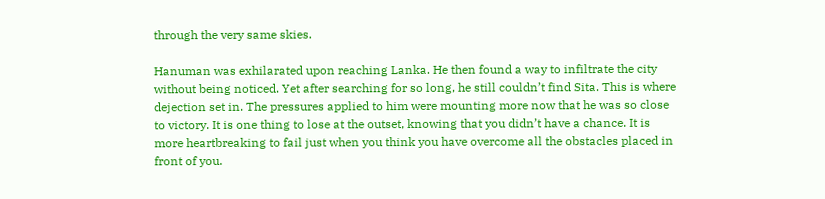through the very same skies.

Hanuman was exhilarated upon reaching Lanka. He then found a way to infiltrate the city without being noticed. Yet after searching for so long, he still couldn’t find Sita. This is where dejection set in. The pressures applied to him were mounting more now that he was so close to victory. It is one thing to lose at the outset, knowing that you didn’t have a chance. It is more heartbreaking to fail just when you think you have overcome all the obstacles placed in front of you.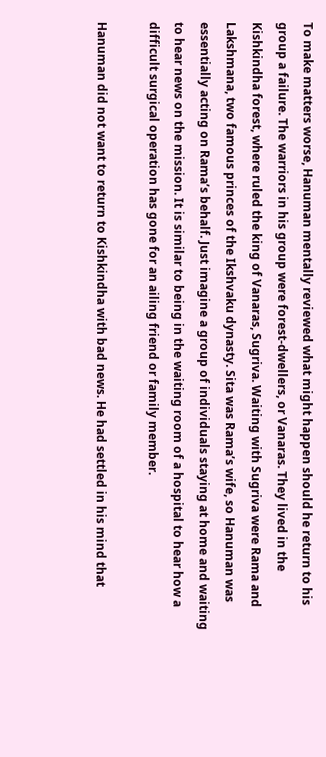To make matters worse, Hanuman mentally reviewed what might happen should he return to his group a failure. The warriors in his group were forest-dwellers, or Vanaras. They lived in the Kishkindha forest, where ruled the king of Vanaras, Sugriva. Waiting with Sugriva were Rama and Lakshmana, two famous princes of the Ikshvaku dynasty. Sita was Rama’s wife, so Hanuman was essentially acting on Rama’s behalf. Just imagine a group of individuals staying at home and waiting to hear news on the mission. It is similar to being in the waiting room of a hospital to hear how a difficult surgical operation has gone for an ailing friend or family member.

Hanuman did not want to return to Kishkindha with bad news. He had settled in his mind that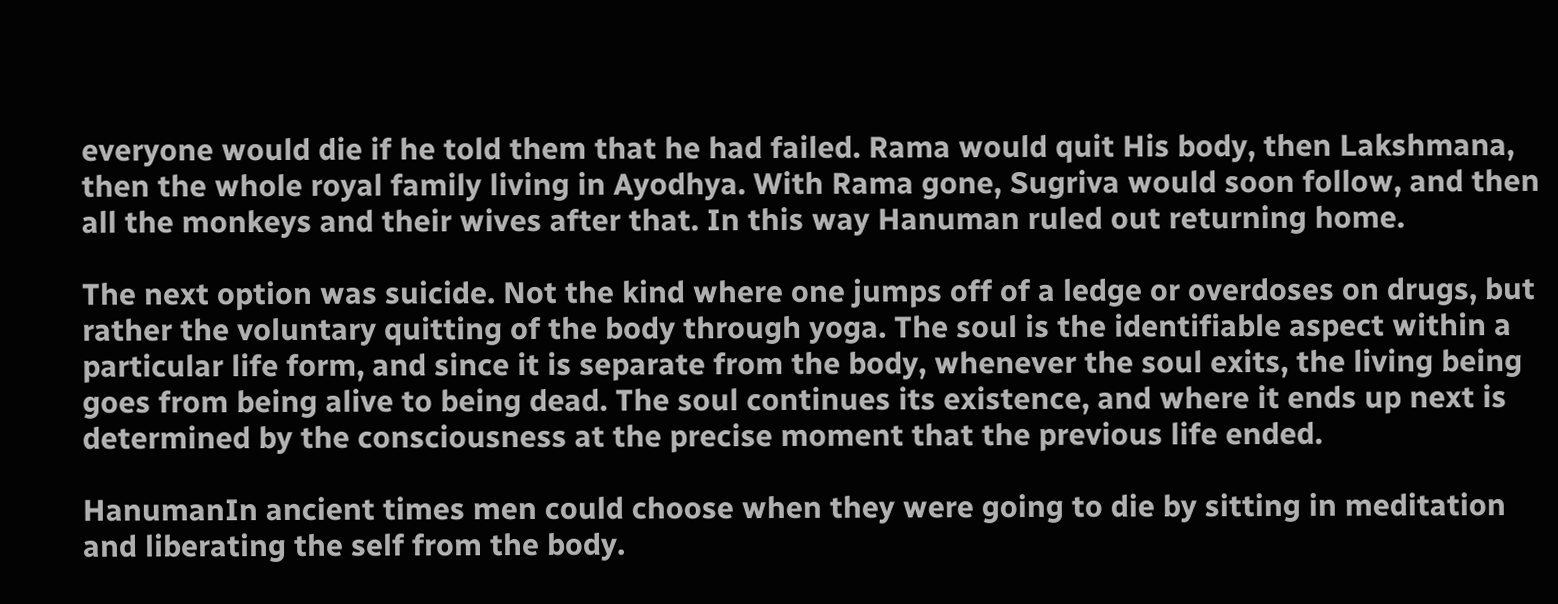everyone would die if he told them that he had failed. Rama would quit His body, then Lakshmana, then the whole royal family living in Ayodhya. With Rama gone, Sugriva would soon follow, and then all the monkeys and their wives after that. In this way Hanuman ruled out returning home.

The next option was suicide. Not the kind where one jumps off of a ledge or overdoses on drugs, but rather the voluntary quitting of the body through yoga. The soul is the identifiable aspect within a particular life form, and since it is separate from the body, whenever the soul exits, the living being goes from being alive to being dead. The soul continues its existence, and where it ends up next is determined by the consciousness at the precise moment that the previous life ended.

HanumanIn ancient times men could choose when they were going to die by sitting in meditation and liberating the self from the body.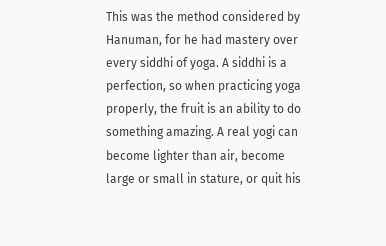This was the method considered by Hanuman, for he had mastery over every siddhi of yoga. A siddhi is a perfection, so when practicing yoga properly, the fruit is an ability to do something amazing. A real yogi can become lighter than air, become large or small in stature, or quit his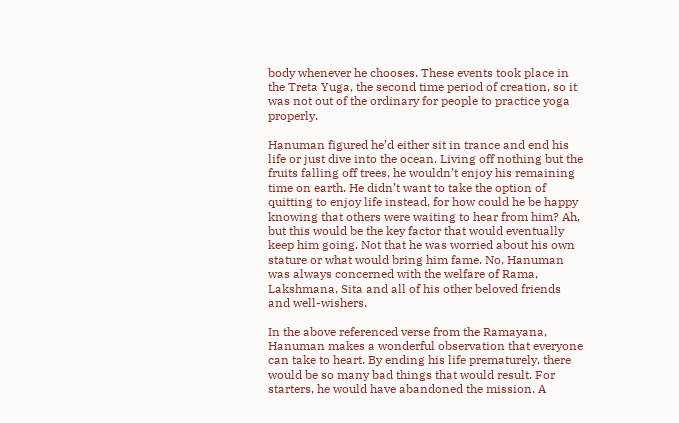body whenever he chooses. These events took place in the Treta Yuga, the second time period of creation, so it was not out of the ordinary for people to practice yoga properly.

Hanuman figured he’d either sit in trance and end his life or just dive into the ocean. Living off nothing but the fruits falling off trees, he wouldn’t enjoy his remaining time on earth. He didn’t want to take the option of quitting to enjoy life instead, for how could he be happy knowing that others were waiting to hear from him? Ah, but this would be the key factor that would eventually keep him going. Not that he was worried about his own stature or what would bring him fame. No, Hanuman was always concerned with the welfare of Rama, Lakshmana, Sita and all of his other beloved friends and well-wishers.

In the above referenced verse from the Ramayana, Hanuman makes a wonderful observation that everyone can take to heart. By ending his life prematurely, there would be so many bad things that would result. For starters, he would have abandoned the mission. A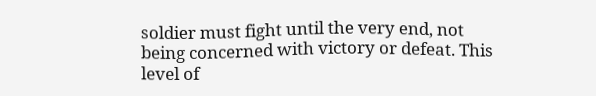soldier must fight until the very end, not being concerned with victory or defeat. This level of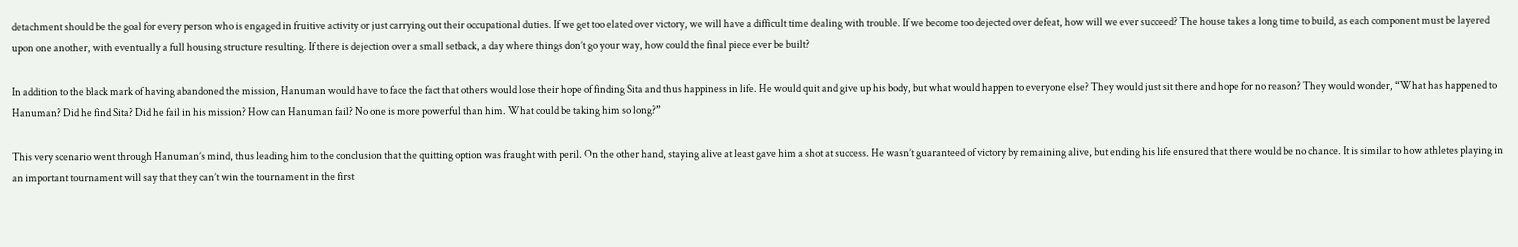detachment should be the goal for every person who is engaged in fruitive activity or just carrying out their occupational duties. If we get too elated over victory, we will have a difficult time dealing with trouble. If we become too dejected over defeat, how will we ever succeed? The house takes a long time to build, as each component must be layered upon one another, with eventually a full housing structure resulting. If there is dejection over a small setback, a day where things don’t go your way, how could the final piece ever be built?

In addition to the black mark of having abandoned the mission, Hanuman would have to face the fact that others would lose their hope of finding Sita and thus happiness in life. He would quit and give up his body, but what would happen to everyone else? They would just sit there and hope for no reason? They would wonder, “What has happened to Hanuman? Did he find Sita? Did he fail in his mission? How can Hanuman fail? No one is more powerful than him. What could be taking him so long?”

This very scenario went through Hanuman’s mind, thus leading him to the conclusion that the quitting option was fraught with peril. On the other hand, staying alive at least gave him a shot at success. He wasn’t guaranteed of victory by remaining alive, but ending his life ensured that there would be no chance. It is similar to how athletes playing in an important tournament will say that they can’t win the tournament in the first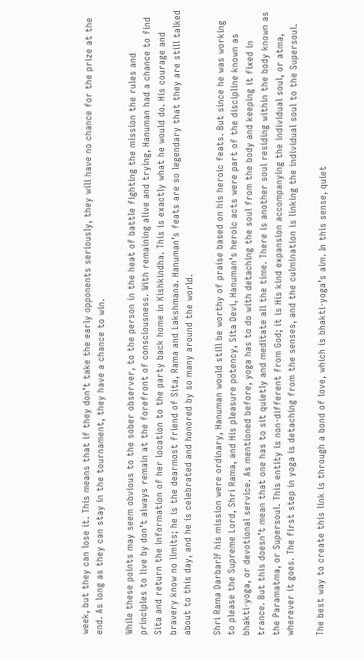week, but they can lose it. This means that if they don’t take the early opponents seriously, they will have no chance for the prize at the end. As long as they can stay in the tournament, they have a chance to win.

While these points may seem obvious to the sober observer, to the person in the heat of battle fighting the mission the rules and principles to live by don’t always remain at the forefront of consciousness. With remaining alive and trying, Hanuman had a chance to find Sita and return the information of her location to the party back home in Kishkindha. This is exactly what he would do. His courage and bravery know no limits; he is the dearmost friend of Sita, Rama and Lakshmana. Hanuman’s feats are so legendary that they are still talked about to this day, and he is celebrated and honored by so many around the world.

Shri Rama DarbarIf his mission were ordinary, Hanuman would still be worthy of praise based on his heroic feats. But since he was working to please the Supreme Lord, Shri Rama, and His pleasure potency, Sita Devi, Hanuman’s heroic acts were part of the discipline known as bhakti-yoga, or devotional service. As mentioned before, yoga has to do with detaching the soul from the body and keeping it fixed in trance. But this doesn’t mean that one has to sit quietly and meditate all the time. There is another soul residing within the body known as the Paramatma, or Supersoul. This entity is non-different from God; it is His kind expansion accompanying the individual soul, or atma, wherever it goes. The first step in yoga is detaching from the senses, and the culmination is linking the individual soul to the Supersoul.

The best way to create this link is through a bond of love, which is bhakti-yoga’s aim. In this sense, quiet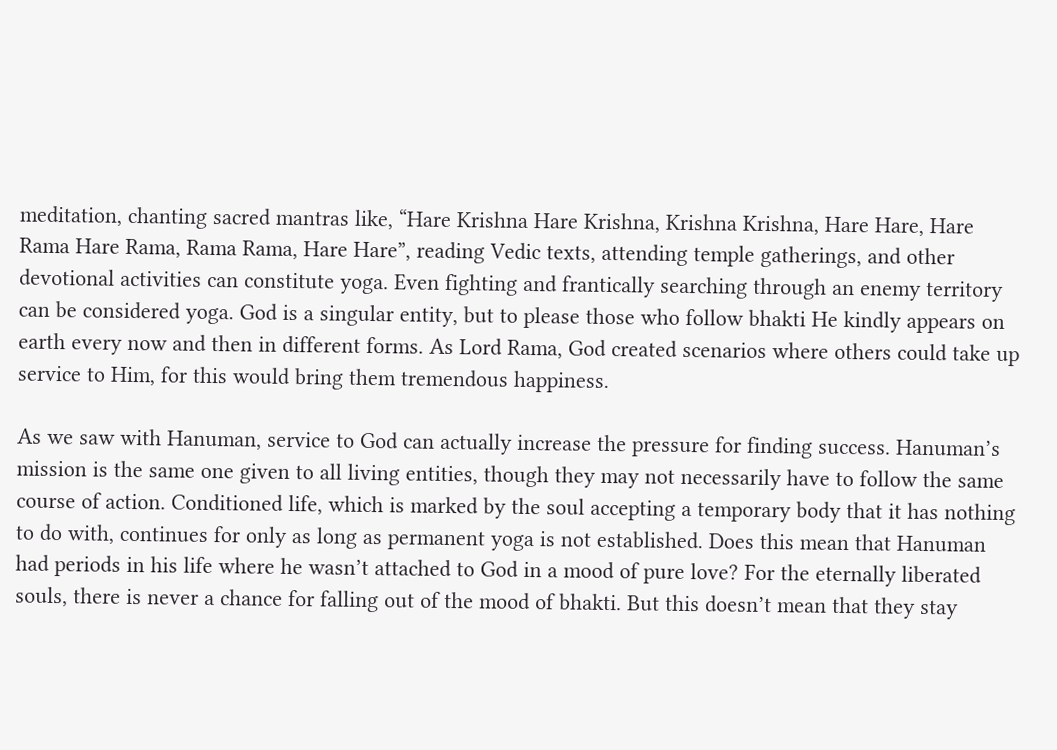meditation, chanting sacred mantras like, “Hare Krishna Hare Krishna, Krishna Krishna, Hare Hare, Hare Rama Hare Rama, Rama Rama, Hare Hare”, reading Vedic texts, attending temple gatherings, and other devotional activities can constitute yoga. Even fighting and frantically searching through an enemy territory can be considered yoga. God is a singular entity, but to please those who follow bhakti He kindly appears on earth every now and then in different forms. As Lord Rama, God created scenarios where others could take up service to Him, for this would bring them tremendous happiness.

As we saw with Hanuman, service to God can actually increase the pressure for finding success. Hanuman’s mission is the same one given to all living entities, though they may not necessarily have to follow the same course of action. Conditioned life, which is marked by the soul accepting a temporary body that it has nothing to do with, continues for only as long as permanent yoga is not established. Does this mean that Hanuman had periods in his life where he wasn’t attached to God in a mood of pure love? For the eternally liberated souls, there is never a chance for falling out of the mood of bhakti. But this doesn’t mean that they stay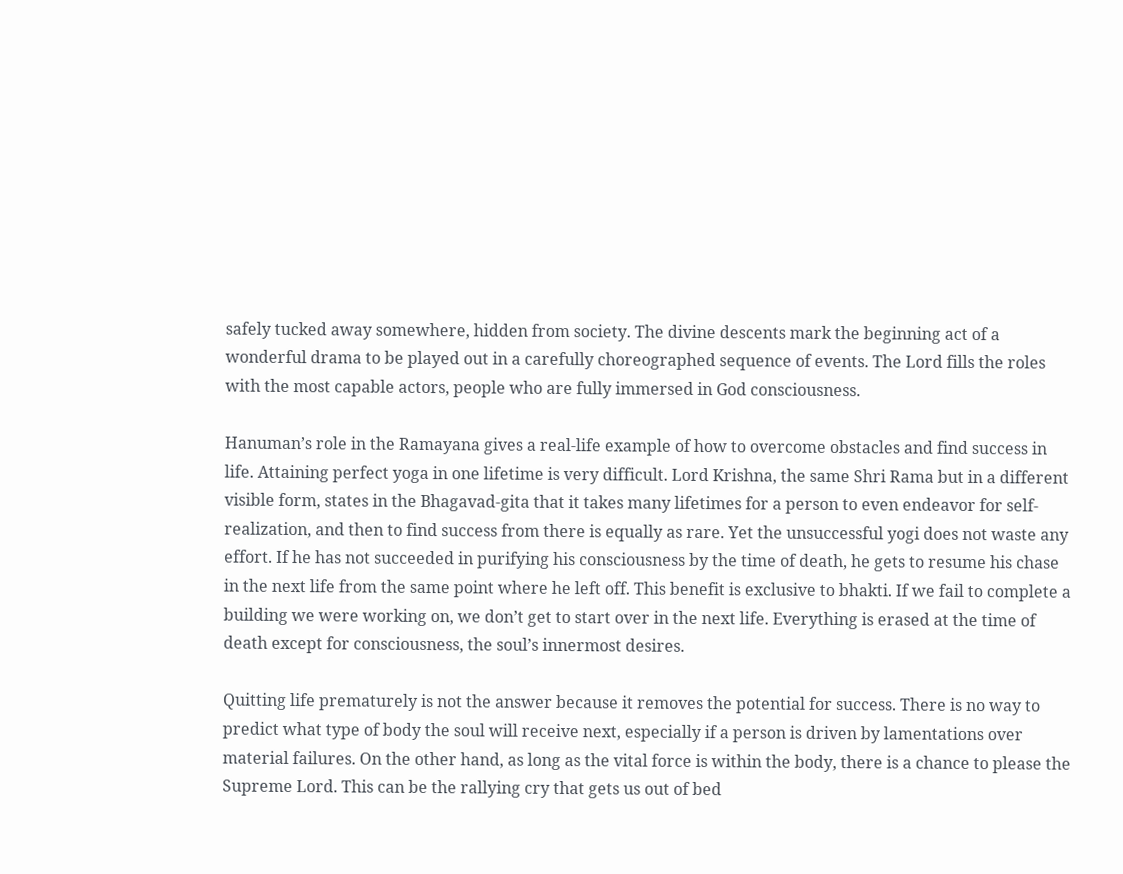safely tucked away somewhere, hidden from society. The divine descents mark the beginning act of a wonderful drama to be played out in a carefully choreographed sequence of events. The Lord fills the roles with the most capable actors, people who are fully immersed in God consciousness.

Hanuman’s role in the Ramayana gives a real-life example of how to overcome obstacles and find success in life. Attaining perfect yoga in one lifetime is very difficult. Lord Krishna, the same Shri Rama but in a different visible form, states in the Bhagavad-gita that it takes many lifetimes for a person to even endeavor for self-realization, and then to find success from there is equally as rare. Yet the unsuccessful yogi does not waste any effort. If he has not succeeded in purifying his consciousness by the time of death, he gets to resume his chase in the next life from the same point where he left off. This benefit is exclusive to bhakti. If we fail to complete a building we were working on, we don’t get to start over in the next life. Everything is erased at the time of death except for consciousness, the soul’s innermost desires.

Quitting life prematurely is not the answer because it removes the potential for success. There is no way to predict what type of body the soul will receive next, especially if a person is driven by lamentations over material failures. On the other hand, as long as the vital force is within the body, there is a chance to please the Supreme Lord. This can be the rallying cry that gets us out of bed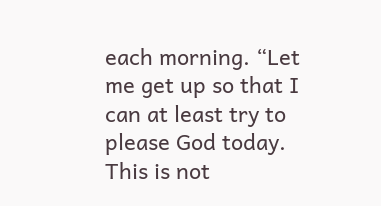each morning. “Let me get up so that I can at least try to please God today. This is not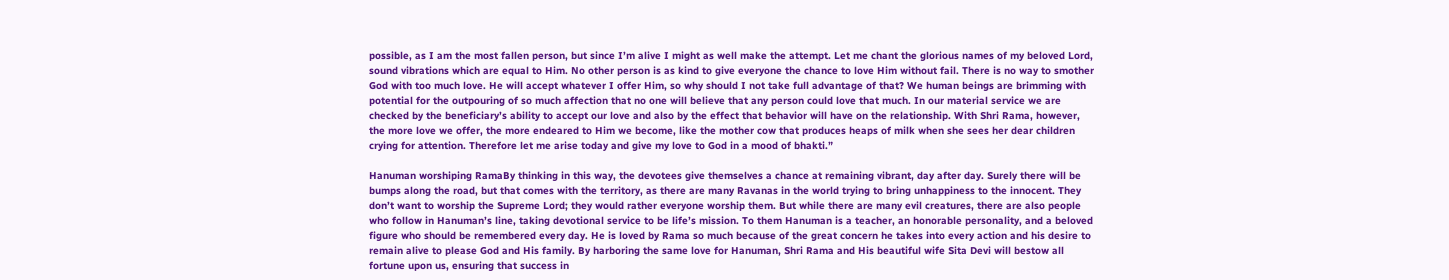possible, as I am the most fallen person, but since I’m alive I might as well make the attempt. Let me chant the glorious names of my beloved Lord, sound vibrations which are equal to Him. No other person is as kind to give everyone the chance to love Him without fail. There is no way to smother God with too much love. He will accept whatever I offer Him, so why should I not take full advantage of that? We human beings are brimming with potential for the outpouring of so much affection that no one will believe that any person could love that much. In our material service we are checked by the beneficiary’s ability to accept our love and also by the effect that behavior will have on the relationship. With Shri Rama, however, the more love we offer, the more endeared to Him we become, like the mother cow that produces heaps of milk when she sees her dear children crying for attention. Therefore let me arise today and give my love to God in a mood of bhakti.”

Hanuman worshiping RamaBy thinking in this way, the devotees give themselves a chance at remaining vibrant, day after day. Surely there will be bumps along the road, but that comes with the territory, as there are many Ravanas in the world trying to bring unhappiness to the innocent. They don’t want to worship the Supreme Lord; they would rather everyone worship them. But while there are many evil creatures, there are also people who follow in Hanuman’s line, taking devotional service to be life’s mission. To them Hanuman is a teacher, an honorable personality, and a beloved figure who should be remembered every day. He is loved by Rama so much because of the great concern he takes into every action and his desire to remain alive to please God and His family. By harboring the same love for Hanuman, Shri Rama and His beautiful wife Sita Devi will bestow all fortune upon us, ensuring that success in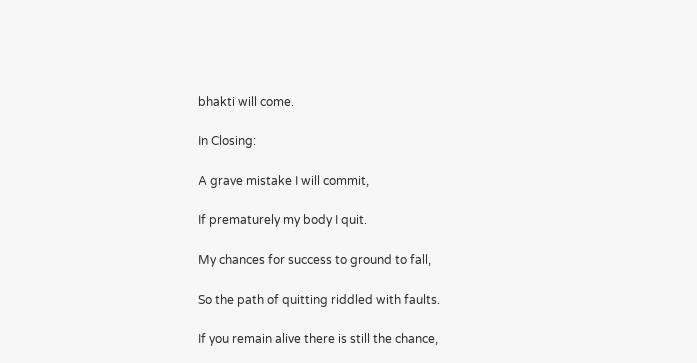bhakti will come.

In Closing:

A grave mistake I will commit,

If prematurely my body I quit.

My chances for success to ground to fall,

So the path of quitting riddled with faults.

If you remain alive there is still the chance,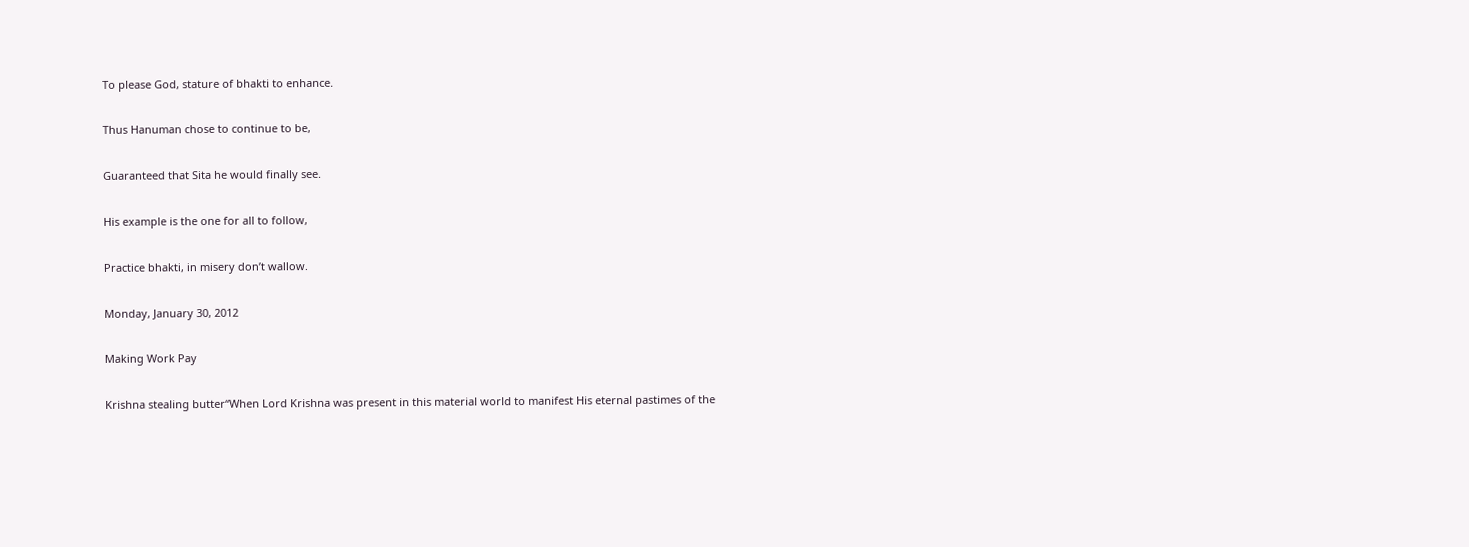To please God, stature of bhakti to enhance.

Thus Hanuman chose to continue to be,

Guaranteed that Sita he would finally see.

His example is the one for all to follow,

Practice bhakti, in misery don’t wallow.

Monday, January 30, 2012

Making Work Pay

Krishna stealing butter“When Lord Krishna was present in this material world to manifest His eternal pastimes of the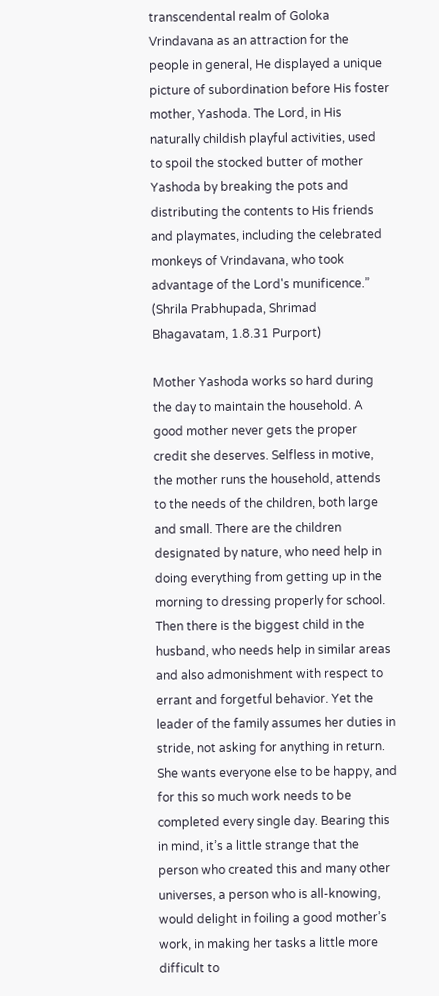transcendental realm of Goloka Vrindavana as an attraction for the people in general, He displayed a unique picture of subordination before His foster mother, Yashoda. The Lord, in His naturally childish playful activities, used to spoil the stocked butter of mother Yashoda by breaking the pots and distributing the contents to His friends and playmates, including the celebrated monkeys of Vrindavana, who took advantage of the Lord's munificence.” (Shrila Prabhupada, Shrimad Bhagavatam, 1.8.31 Purport)

Mother Yashoda works so hard during the day to maintain the household. A good mother never gets the proper credit she deserves. Selfless in motive, the mother runs the household, attends to the needs of the children, both large and small. There are the children designated by nature, who need help in doing everything from getting up in the morning to dressing properly for school. Then there is the biggest child in the husband, who needs help in similar areas and also admonishment with respect to errant and forgetful behavior. Yet the leader of the family assumes her duties in stride, not asking for anything in return. She wants everyone else to be happy, and for this so much work needs to be completed every single day. Bearing this in mind, it’s a little strange that the person who created this and many other universes, a person who is all-knowing, would delight in foiling a good mother’s work, in making her tasks a little more difficult to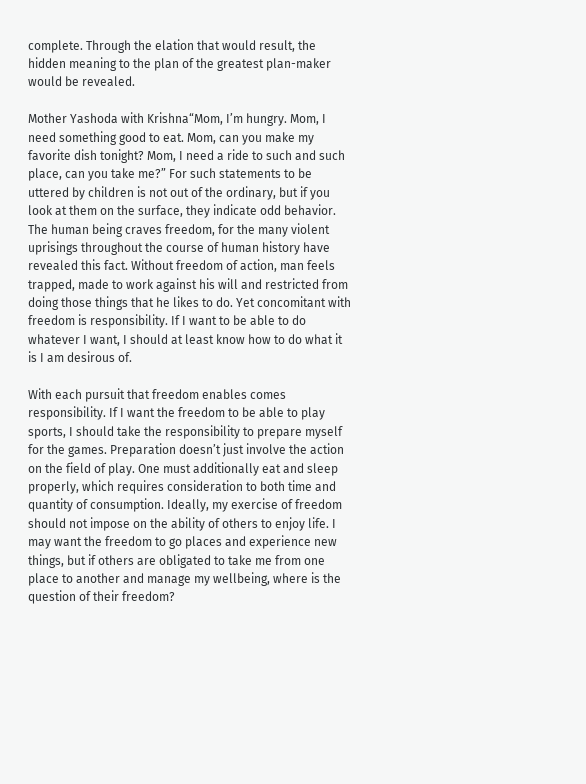complete. Through the elation that would result, the hidden meaning to the plan of the greatest plan-maker would be revealed.

Mother Yashoda with Krishna“Mom, I’m hungry. Mom, I need something good to eat. Mom, can you make my favorite dish tonight? Mom, I need a ride to such and such place, can you take me?” For such statements to be uttered by children is not out of the ordinary, but if you look at them on the surface, they indicate odd behavior. The human being craves freedom, for the many violent uprisings throughout the course of human history have revealed this fact. Without freedom of action, man feels trapped, made to work against his will and restricted from doing those things that he likes to do. Yet concomitant with freedom is responsibility. If I want to be able to do whatever I want, I should at least know how to do what it is I am desirous of.

With each pursuit that freedom enables comes responsibility. If I want the freedom to be able to play sports, I should take the responsibility to prepare myself for the games. Preparation doesn’t just involve the action on the field of play. One must additionally eat and sleep properly, which requires consideration to both time and quantity of consumption. Ideally, my exercise of freedom should not impose on the ability of others to enjoy life. I may want the freedom to go places and experience new things, but if others are obligated to take me from one place to another and manage my wellbeing, where is the question of their freedom?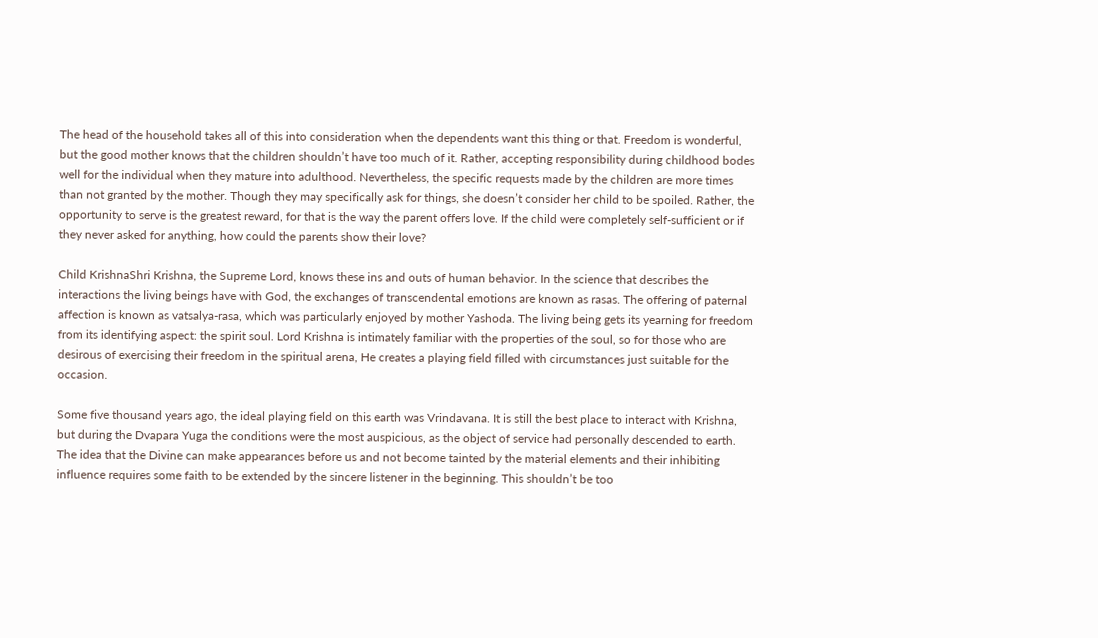The head of the household takes all of this into consideration when the dependents want this thing or that. Freedom is wonderful, but the good mother knows that the children shouldn’t have too much of it. Rather, accepting responsibility during childhood bodes well for the individual when they mature into adulthood. Nevertheless, the specific requests made by the children are more times than not granted by the mother. Though they may specifically ask for things, she doesn’t consider her child to be spoiled. Rather, the opportunity to serve is the greatest reward, for that is the way the parent offers love. If the child were completely self-sufficient or if they never asked for anything, how could the parents show their love?

Child KrishnaShri Krishna, the Supreme Lord, knows these ins and outs of human behavior. In the science that describes the interactions the living beings have with God, the exchanges of transcendental emotions are known as rasas. The offering of paternal affection is known as vatsalya-rasa, which was particularly enjoyed by mother Yashoda. The living being gets its yearning for freedom from its identifying aspect: the spirit soul. Lord Krishna is intimately familiar with the properties of the soul, so for those who are desirous of exercising their freedom in the spiritual arena, He creates a playing field filled with circumstances just suitable for the occasion.

Some five thousand years ago, the ideal playing field on this earth was Vrindavana. It is still the best place to interact with Krishna, but during the Dvapara Yuga the conditions were the most auspicious, as the object of service had personally descended to earth. The idea that the Divine can make appearances before us and not become tainted by the material elements and their inhibiting influence requires some faith to be extended by the sincere listener in the beginning. This shouldn’t be too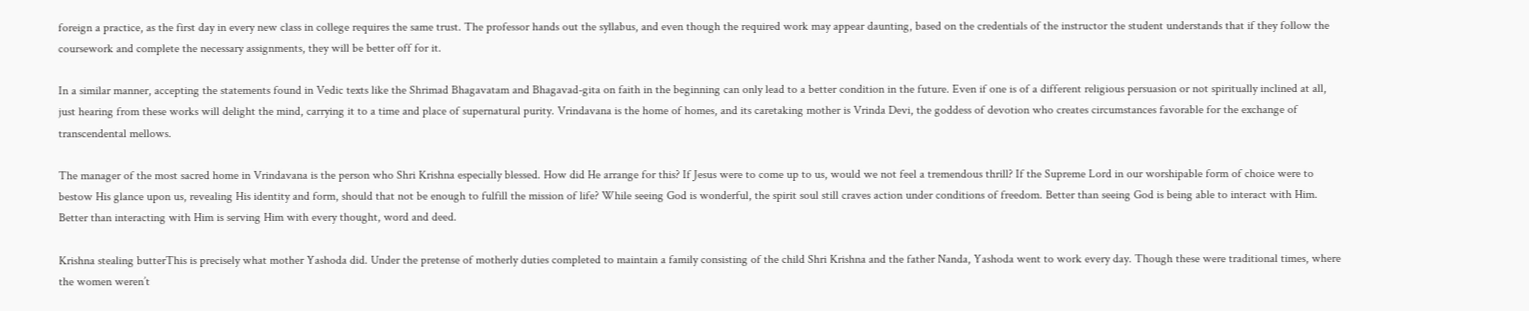foreign a practice, as the first day in every new class in college requires the same trust. The professor hands out the syllabus, and even though the required work may appear daunting, based on the credentials of the instructor the student understands that if they follow the coursework and complete the necessary assignments, they will be better off for it.

In a similar manner, accepting the statements found in Vedic texts like the Shrimad Bhagavatam and Bhagavad-gita on faith in the beginning can only lead to a better condition in the future. Even if one is of a different religious persuasion or not spiritually inclined at all, just hearing from these works will delight the mind, carrying it to a time and place of supernatural purity. Vrindavana is the home of homes, and its caretaking mother is Vrinda Devi, the goddess of devotion who creates circumstances favorable for the exchange of transcendental mellows.

The manager of the most sacred home in Vrindavana is the person who Shri Krishna especially blessed. How did He arrange for this? If Jesus were to come up to us, would we not feel a tremendous thrill? If the Supreme Lord in our worshipable form of choice were to bestow His glance upon us, revealing His identity and form, should that not be enough to fulfill the mission of life? While seeing God is wonderful, the spirit soul still craves action under conditions of freedom. Better than seeing God is being able to interact with Him. Better than interacting with Him is serving Him with every thought, word and deed.

Krishna stealing butterThis is precisely what mother Yashoda did. Under the pretense of motherly duties completed to maintain a family consisting of the child Shri Krishna and the father Nanda, Yashoda went to work every day. Though these were traditional times, where the women weren’t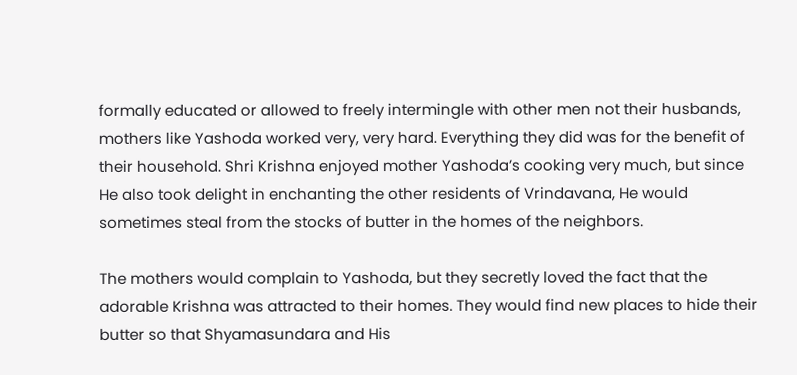formally educated or allowed to freely intermingle with other men not their husbands, mothers like Yashoda worked very, very hard. Everything they did was for the benefit of their household. Shri Krishna enjoyed mother Yashoda’s cooking very much, but since He also took delight in enchanting the other residents of Vrindavana, He would sometimes steal from the stocks of butter in the homes of the neighbors.

The mothers would complain to Yashoda, but they secretly loved the fact that the adorable Krishna was attracted to their homes. They would find new places to hide their butter so that Shyamasundara and His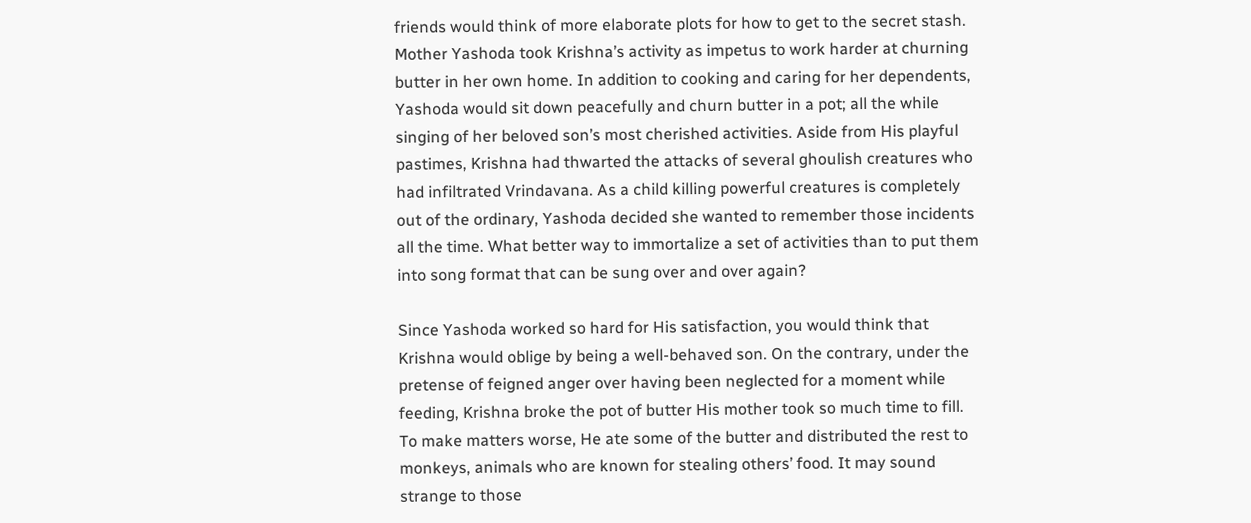friends would think of more elaborate plots for how to get to the secret stash. Mother Yashoda took Krishna’s activity as impetus to work harder at churning butter in her own home. In addition to cooking and caring for her dependents, Yashoda would sit down peacefully and churn butter in a pot; all the while singing of her beloved son’s most cherished activities. Aside from His playful pastimes, Krishna had thwarted the attacks of several ghoulish creatures who had infiltrated Vrindavana. As a child killing powerful creatures is completely out of the ordinary, Yashoda decided she wanted to remember those incidents all the time. What better way to immortalize a set of activities than to put them into song format that can be sung over and over again?

Since Yashoda worked so hard for His satisfaction, you would think that Krishna would oblige by being a well-behaved son. On the contrary, under the pretense of feigned anger over having been neglected for a moment while feeding, Krishna broke the pot of butter His mother took so much time to fill. To make matters worse, He ate some of the butter and distributed the rest to monkeys, animals who are known for stealing others’ food. It may sound strange to those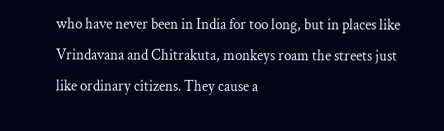who have never been in India for too long, but in places like Vrindavana and Chitrakuta, monkeys roam the streets just like ordinary citizens. They cause a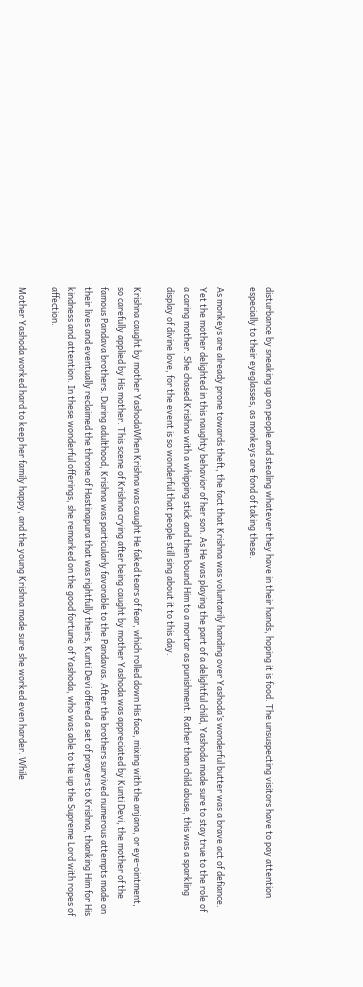disturbance by sneaking up on people and stealing whatever they have in their hands, hoping it is food. The unsuspecting visitors have to pay attention especially to their eyeglasses, as monkeys are fond of taking these.

As monkeys are already prone towards theft, the fact that Krishna was voluntarily handing over Yashoda’s wonderful butter was a brave act of defiance. Yet the mother delighted in this naughty behavior of her son. As He was playing the part of a delightful child, Yashoda made sure to stay true to the role of a caring mother. She chased Krishna with a whipping stick and then bound Him to a mortar as punishment. Rather than child abuse, this was a sparkling display of divine love, for the event is so wonderful that people still sing about it to this day.

Krishna caught by mother YashodaWhen Krishna was caught He faked tears of fear, which rolled down His face, mixing with the anjana, or eye-ointment, so carefully applied by His mother. This scene of Krishna crying after being caught by mother Yashoda was appreciated by Kunti Devi, the mother of the famous Pandava brothers. During adulthood, Krishna was particularly favorable to the Pandavas. After the brothers survived numerous attempts made on their lives and eventually reclaimed the throne of Hastinapura that was rightfully theirs, Kunti Devi offered a set of prayers to Krishna, thanking Him for His kindness and attention. In these wonderful offerings, she remarked on the good fortune of Yashoda, who was able to tie up the Supreme Lord with ropes of affection.

Mother Yashoda worked hard to keep her family happy, and the young Krishna made sure she worked even harder. While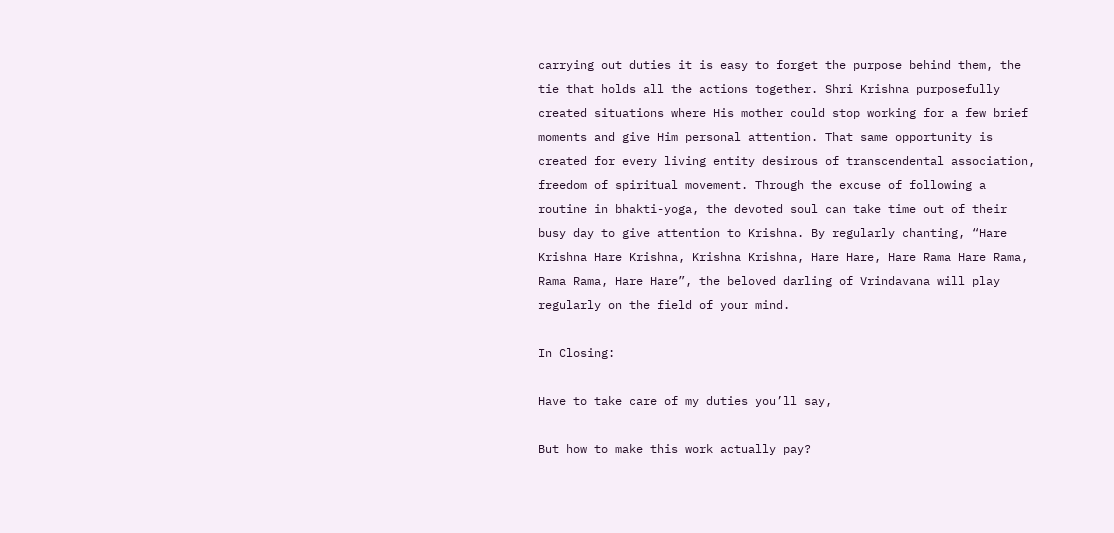carrying out duties it is easy to forget the purpose behind them, the tie that holds all the actions together. Shri Krishna purposefully created situations where His mother could stop working for a few brief moments and give Him personal attention. That same opportunity is created for every living entity desirous of transcendental association, freedom of spiritual movement. Through the excuse of following a routine in bhakti-yoga, the devoted soul can take time out of their busy day to give attention to Krishna. By regularly chanting, “Hare Krishna Hare Krishna, Krishna Krishna, Hare Hare, Hare Rama Hare Rama, Rama Rama, Hare Hare”, the beloved darling of Vrindavana will play regularly on the field of your mind.

In Closing:

Have to take care of my duties you’ll say,

But how to make this work actually pay?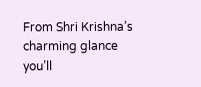From Shri Krishna’s charming glance you’ll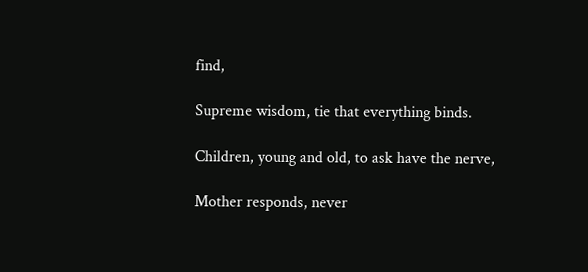find,

Supreme wisdom, tie that everything binds.

Children, young and old, to ask have the nerve,

Mother responds, never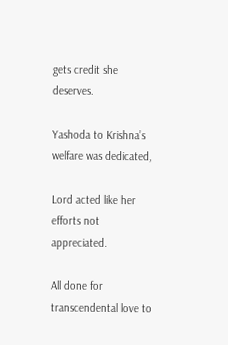gets credit she deserves.

Yashoda to Krishna’s welfare was dedicated,

Lord acted like her efforts not appreciated.

All done for transcendental love to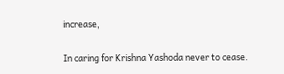increase,

In caring for Krishna Yashoda never to cease.